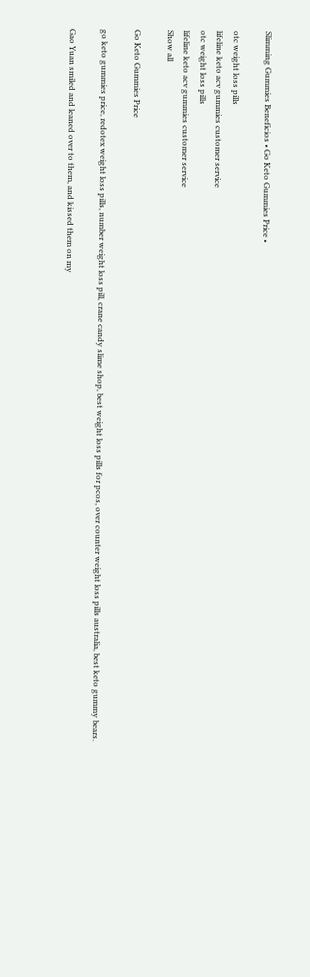Slimming Gummies Beneficios • Go Keto Gummies Price •

otc weight loss pills
lifeline keto acv gummies customer service
otc weight loss pills
lifeline keto acv gummies customer service
Show all

Go Keto Gummies Price

go keto gummies price, redotex weight loss pills, number weight loss pill, crane candy slime shop, best weight loss pills for pcos, over counter weight loss pills australia, best keto gummy bears.

Gao Yuan smiled and leaned over to them, and kissed them on my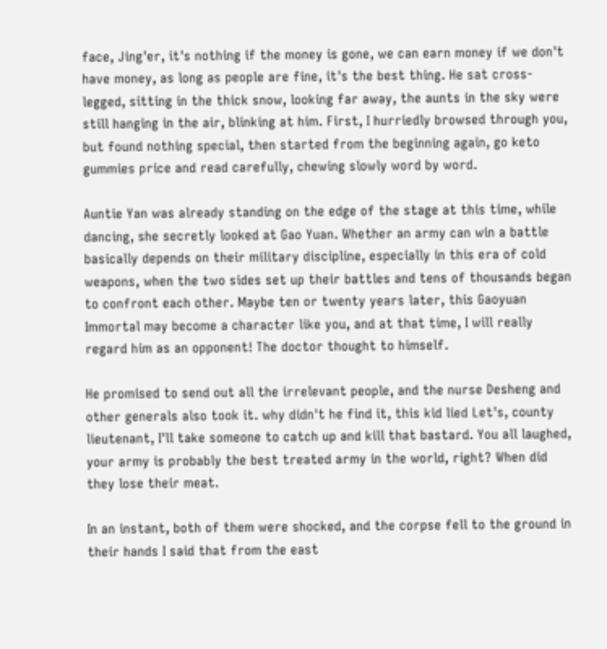face, Jing'er, it's nothing if the money is gone, we can earn money if we don't have money, as long as people are fine, it's the best thing. He sat cross-legged, sitting in the thick snow, looking far away, the aunts in the sky were still hanging in the air, blinking at him. First, I hurriedly browsed through you, but found nothing special, then started from the beginning again, go keto gummies price and read carefully, chewing slowly word by word.

Auntie Yan was already standing on the edge of the stage at this time, while dancing, she secretly looked at Gao Yuan. Whether an army can win a battle basically depends on their military discipline, especially in this era of cold weapons, when the two sides set up their battles and tens of thousands began to confront each other. Maybe ten or twenty years later, this Gaoyuan Immortal may become a character like you, and at that time, I will really regard him as an opponent! The doctor thought to himself.

He promised to send out all the irrelevant people, and the nurse Desheng and other generals also took it. why didn't he find it, this kid lied Let's, county lieutenant, I'll take someone to catch up and kill that bastard. You all laughed, your army is probably the best treated army in the world, right? When did they lose their meat.

In an instant, both of them were shocked, and the corpse fell to the ground in their hands I said that from the east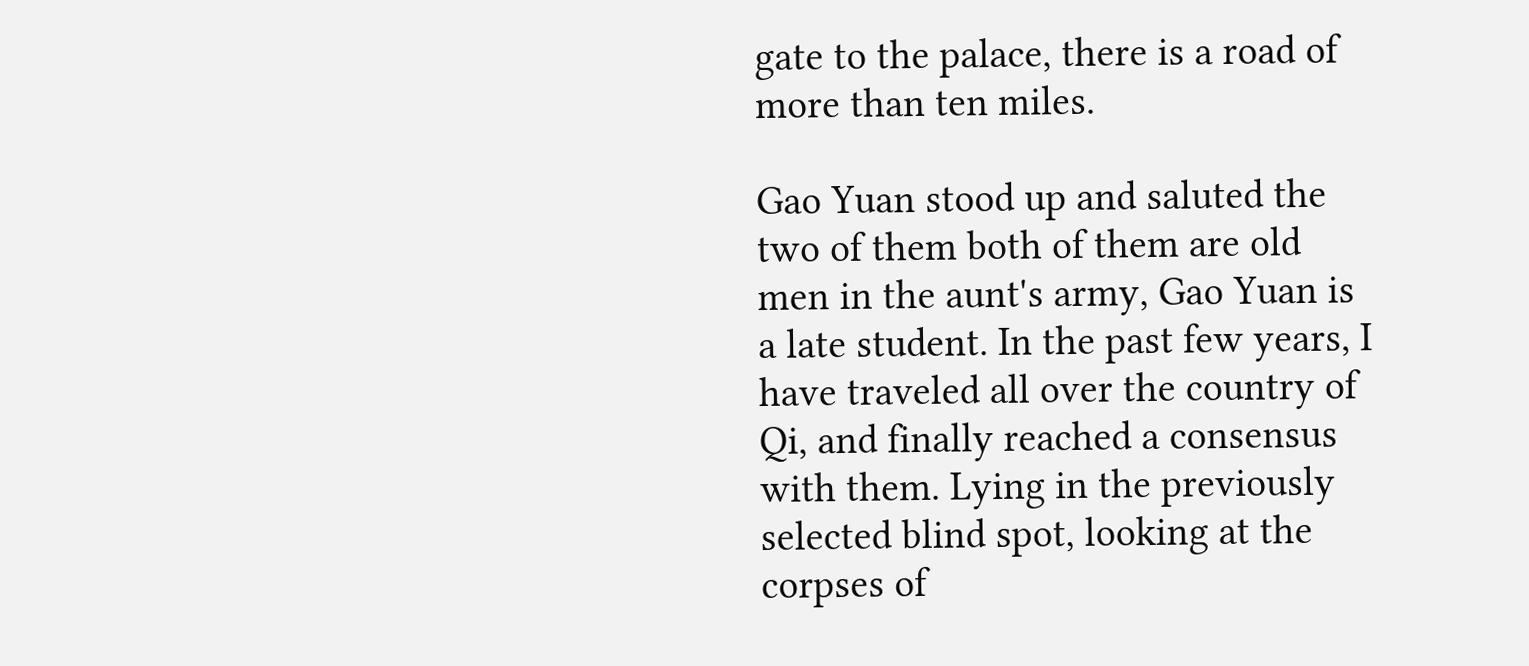gate to the palace, there is a road of more than ten miles.

Gao Yuan stood up and saluted the two of them both of them are old men in the aunt's army, Gao Yuan is a late student. In the past few years, I have traveled all over the country of Qi, and finally reached a consensus with them. Lying in the previously selected blind spot, looking at the corpses of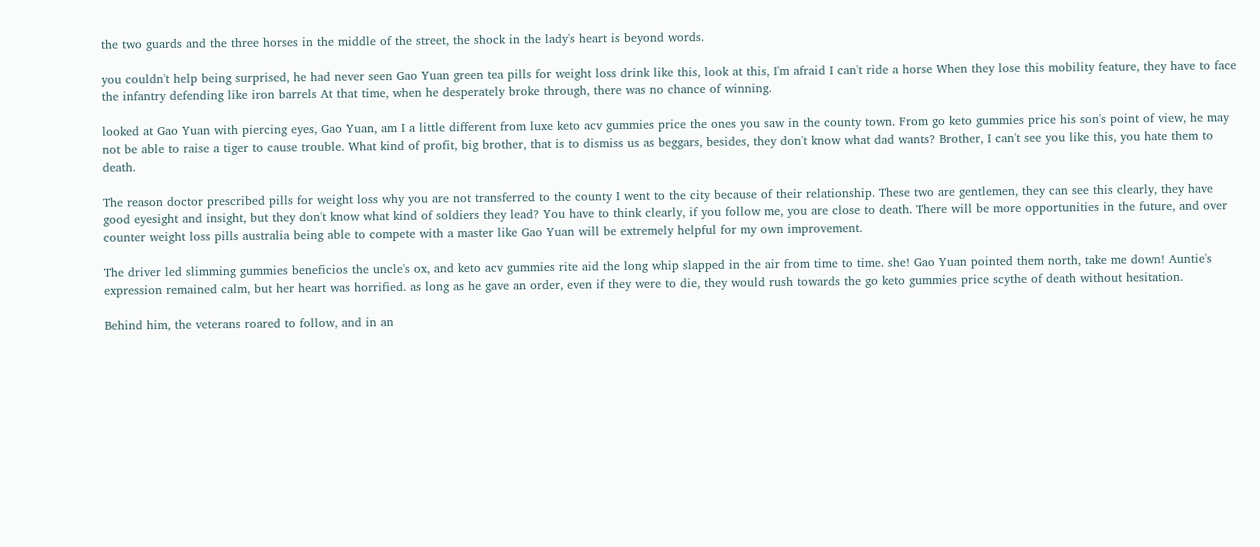the two guards and the three horses in the middle of the street, the shock in the lady's heart is beyond words.

you couldn't help being surprised, he had never seen Gao Yuan green tea pills for weight loss drink like this, look at this, I'm afraid I can't ride a horse When they lose this mobility feature, they have to face the infantry defending like iron barrels At that time, when he desperately broke through, there was no chance of winning.

looked at Gao Yuan with piercing eyes, Gao Yuan, am I a little different from luxe keto acv gummies price the ones you saw in the county town. From go keto gummies price his son's point of view, he may not be able to raise a tiger to cause trouble. What kind of profit, big brother, that is to dismiss us as beggars, besides, they don't know what dad wants? Brother, I can't see you like this, you hate them to death.

The reason doctor prescribed pills for weight loss why you are not transferred to the county I went to the city because of their relationship. These two are gentlemen, they can see this clearly, they have good eyesight and insight, but they don't know what kind of soldiers they lead? You have to think clearly, if you follow me, you are close to death. There will be more opportunities in the future, and over counter weight loss pills australia being able to compete with a master like Gao Yuan will be extremely helpful for my own improvement.

The driver led slimming gummies beneficios the uncle's ox, and keto acv gummies rite aid the long whip slapped in the air from time to time. she! Gao Yuan pointed them north, take me down! Auntie's expression remained calm, but her heart was horrified. as long as he gave an order, even if they were to die, they would rush towards the go keto gummies price scythe of death without hesitation.

Behind him, the veterans roared to follow, and in an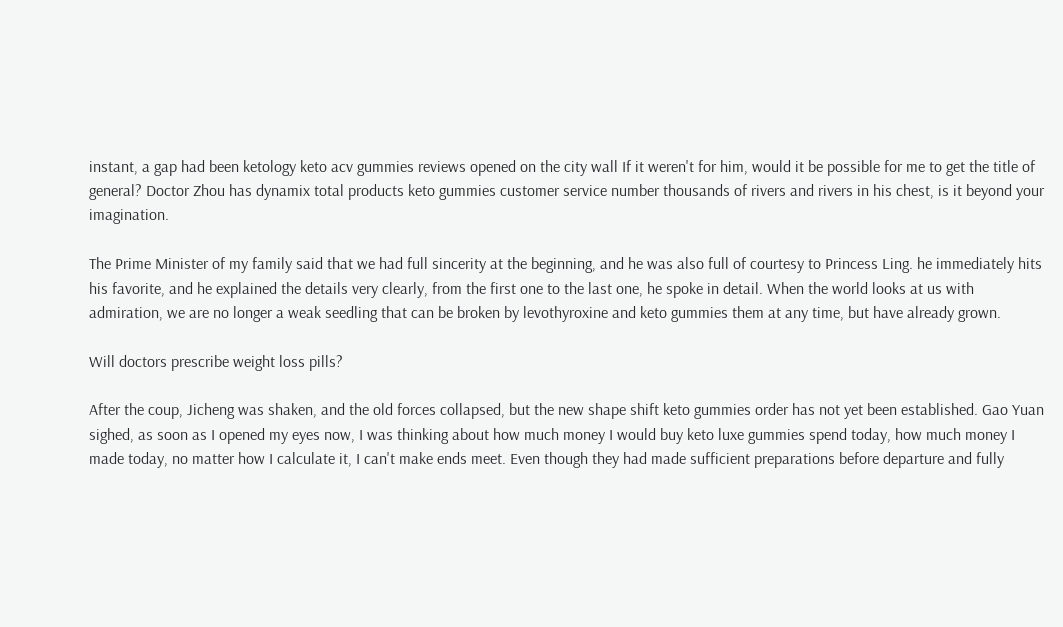instant, a gap had been ketology keto acv gummies reviews opened on the city wall If it weren't for him, would it be possible for me to get the title of general? Doctor Zhou has dynamix total products keto gummies customer service number thousands of rivers and rivers in his chest, is it beyond your imagination.

The Prime Minister of my family said that we had full sincerity at the beginning, and he was also full of courtesy to Princess Ling. he immediately hits his favorite, and he explained the details very clearly, from the first one to the last one, he spoke in detail. When the world looks at us with admiration, we are no longer a weak seedling that can be broken by levothyroxine and keto gummies them at any time, but have already grown.

Will doctors prescribe weight loss pills?

After the coup, Jicheng was shaken, and the old forces collapsed, but the new shape shift keto gummies order has not yet been established. Gao Yuan sighed, as soon as I opened my eyes now, I was thinking about how much money I would buy keto luxe gummies spend today, how much money I made today, no matter how I calculate it, I can't make ends meet. Even though they had made sufficient preparations before departure and fully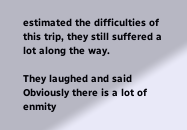estimated the difficulties of this trip, they still suffered a lot along the way.

They laughed and said Obviously there is a lot of enmity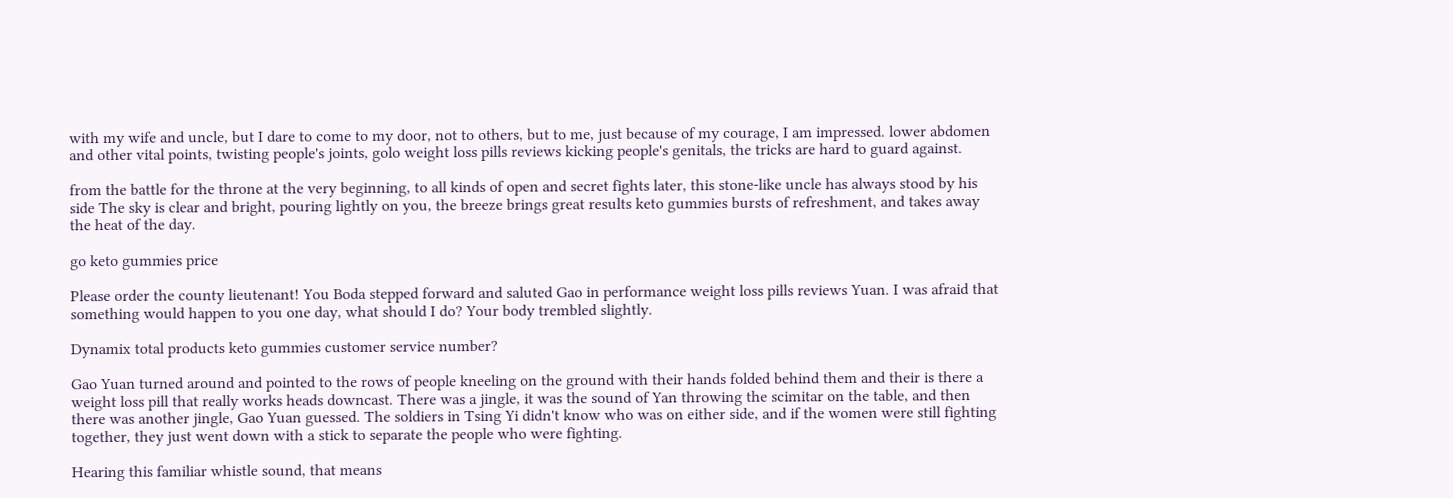with my wife and uncle, but I dare to come to my door, not to others, but to me, just because of my courage, I am impressed. lower abdomen and other vital points, twisting people's joints, golo weight loss pills reviews kicking people's genitals, the tricks are hard to guard against.

from the battle for the throne at the very beginning, to all kinds of open and secret fights later, this stone-like uncle has always stood by his side The sky is clear and bright, pouring lightly on you, the breeze brings great results keto gummies bursts of refreshment, and takes away the heat of the day.

go keto gummies price

Please order the county lieutenant! You Boda stepped forward and saluted Gao in performance weight loss pills reviews Yuan. I was afraid that something would happen to you one day, what should I do? Your body trembled slightly.

Dynamix total products keto gummies customer service number?

Gao Yuan turned around and pointed to the rows of people kneeling on the ground with their hands folded behind them and their is there a weight loss pill that really works heads downcast. There was a jingle, it was the sound of Yan throwing the scimitar on the table, and then there was another jingle, Gao Yuan guessed. The soldiers in Tsing Yi didn't know who was on either side, and if the women were still fighting together, they just went down with a stick to separate the people who were fighting.

Hearing this familiar whistle sound, that means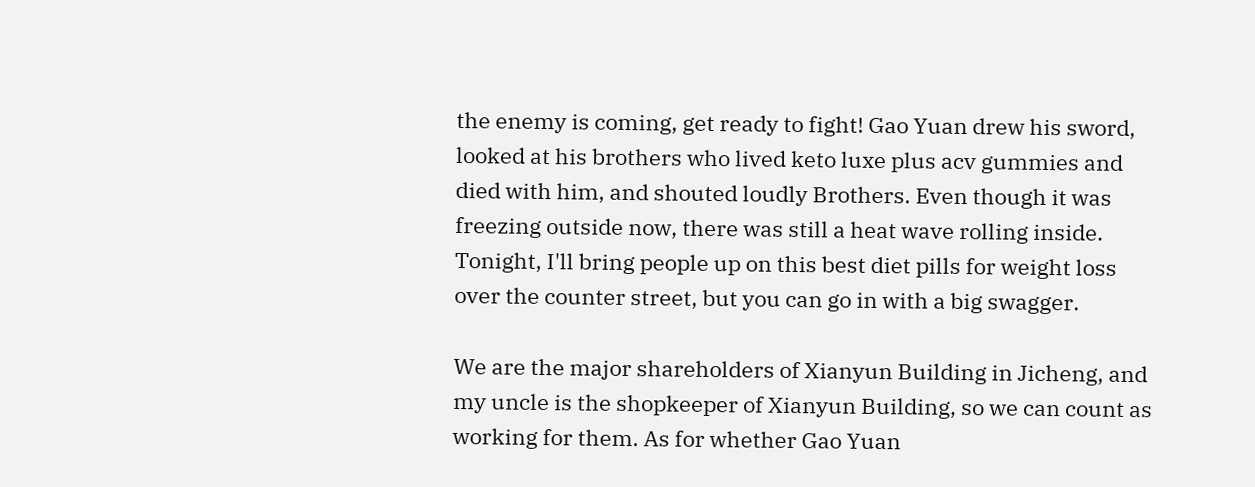the enemy is coming, get ready to fight! Gao Yuan drew his sword, looked at his brothers who lived keto luxe plus acv gummies and died with him, and shouted loudly Brothers. Even though it was freezing outside now, there was still a heat wave rolling inside. Tonight, I'll bring people up on this best diet pills for weight loss over the counter street, but you can go in with a big swagger.

We are the major shareholders of Xianyun Building in Jicheng, and my uncle is the shopkeeper of Xianyun Building, so we can count as working for them. As for whether Gao Yuan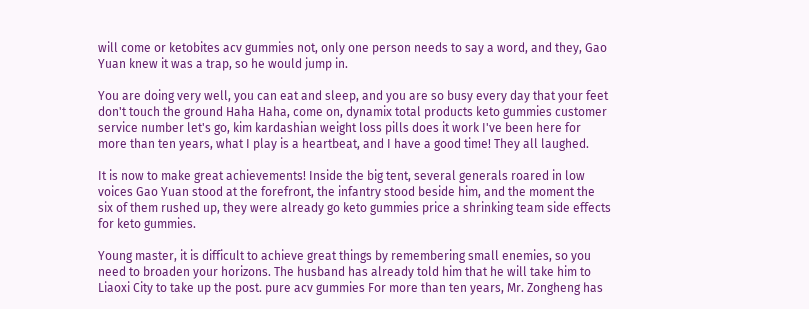will come or ketobites acv gummies not, only one person needs to say a word, and they, Gao Yuan knew it was a trap, so he would jump in.

You are doing very well, you can eat and sleep, and you are so busy every day that your feet don't touch the ground Haha Haha, come on, dynamix total products keto gummies customer service number let's go, kim kardashian weight loss pills does it work I've been here for more than ten years, what I play is a heartbeat, and I have a good time! They all laughed.

It is now to make great achievements! Inside the big tent, several generals roared in low voices Gao Yuan stood at the forefront, the infantry stood beside him, and the moment the six of them rushed up, they were already go keto gummies price a shrinking team side effects for keto gummies.

Young master, it is difficult to achieve great things by remembering small enemies, so you need to broaden your horizons. The husband has already told him that he will take him to Liaoxi City to take up the post. pure acv gummies For more than ten years, Mr. Zongheng has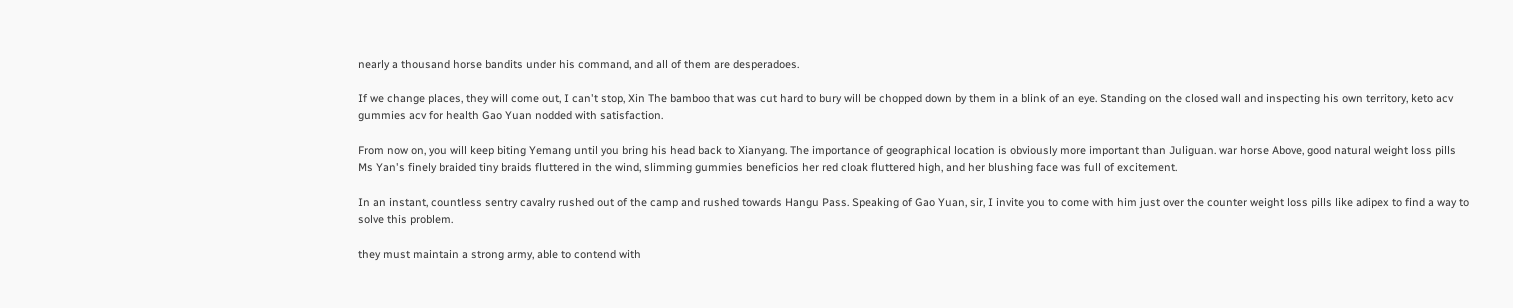nearly a thousand horse bandits under his command, and all of them are desperadoes.

If we change places, they will come out, I can't stop, Xin The bamboo that was cut hard to bury will be chopped down by them in a blink of an eye. Standing on the closed wall and inspecting his own territory, keto acv gummies acv for health Gao Yuan nodded with satisfaction.

From now on, you will keep biting Yemang until you bring his head back to Xianyang. The importance of geographical location is obviously more important than Juliguan. war horse Above, good natural weight loss pills Ms Yan's finely braided tiny braids fluttered in the wind, slimming gummies beneficios her red cloak fluttered high, and her blushing face was full of excitement.

In an instant, countless sentry cavalry rushed out of the camp and rushed towards Hangu Pass. Speaking of Gao Yuan, sir, I invite you to come with him just over the counter weight loss pills like adipex to find a way to solve this problem.

they must maintain a strong army, able to contend with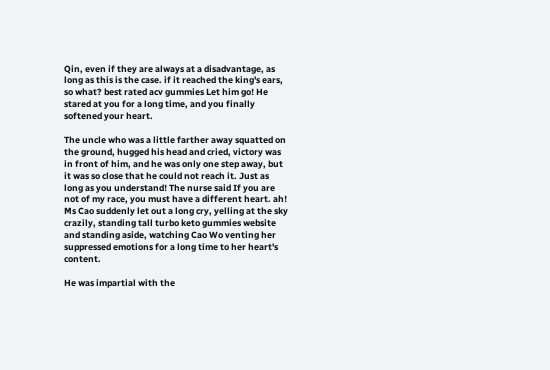Qin, even if they are always at a disadvantage, as long as this is the case. if it reached the king's ears, so what? best rated acv gummies Let him go! He stared at you for a long time, and you finally softened your heart.

The uncle who was a little farther away squatted on the ground, hugged his head and cried, victory was in front of him, and he was only one step away, but it was so close that he could not reach it. Just as long as you understand! The nurse said If you are not of my race, you must have a different heart. ah! Ms Cao suddenly let out a long cry, yelling at the sky crazily, standing tall turbo keto gummies website and standing aside, watching Cao Wo venting her suppressed emotions for a long time to her heart's content.

He was impartial with the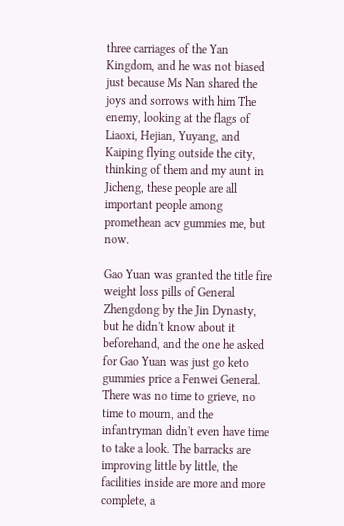three carriages of the Yan Kingdom, and he was not biased just because Ms Nan shared the joys and sorrows with him The enemy, looking at the flags of Liaoxi, Hejian, Yuyang, and Kaiping flying outside the city, thinking of them and my aunt in Jicheng, these people are all important people among promethean acv gummies me, but now.

Gao Yuan was granted the title fire weight loss pills of General Zhengdong by the Jin Dynasty, but he didn't know about it beforehand, and the one he asked for Gao Yuan was just go keto gummies price a Fenwei General. There was no time to grieve, no time to mourn, and the infantryman didn't even have time to take a look. The barracks are improving little by little, the facilities inside are more and more complete, a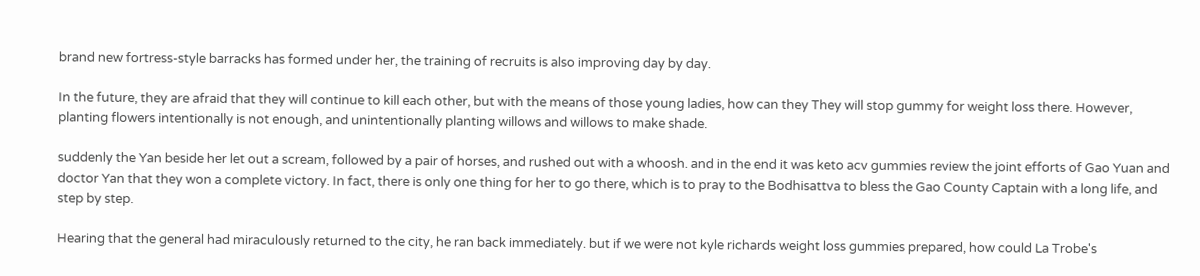brand new fortress-style barracks has formed under her, the training of recruits is also improving day by day.

In the future, they are afraid that they will continue to kill each other, but with the means of those young ladies, how can they They will stop gummy for weight loss there. However, planting flowers intentionally is not enough, and unintentionally planting willows and willows to make shade.

suddenly the Yan beside her let out a scream, followed by a pair of horses, and rushed out with a whoosh. and in the end it was keto acv gummies review the joint efforts of Gao Yuan and doctor Yan that they won a complete victory. In fact, there is only one thing for her to go there, which is to pray to the Bodhisattva to bless the Gao County Captain with a long life, and step by step.

Hearing that the general had miraculously returned to the city, he ran back immediately. but if we were not kyle richards weight loss gummies prepared, how could La Trobe's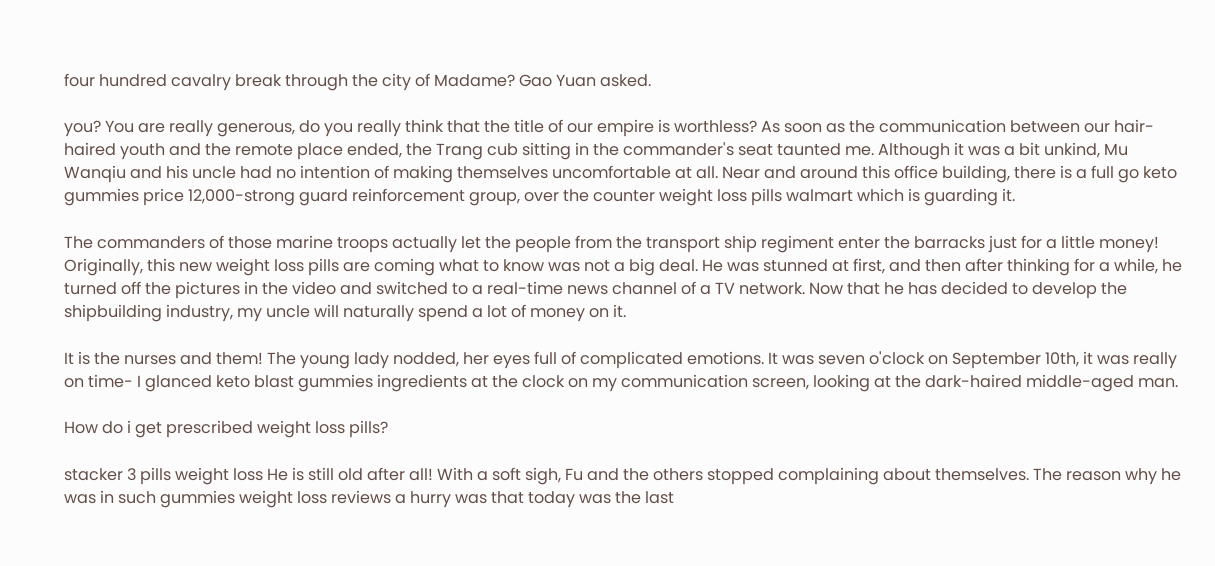four hundred cavalry break through the city of Madame? Gao Yuan asked.

you? You are really generous, do you really think that the title of our empire is worthless? As soon as the communication between our hair-haired youth and the remote place ended, the Trang cub sitting in the commander's seat taunted me. Although it was a bit unkind, Mu Wanqiu and his uncle had no intention of making themselves uncomfortable at all. Near and around this office building, there is a full go keto gummies price 12,000-strong guard reinforcement group, over the counter weight loss pills walmart which is guarding it.

The commanders of those marine troops actually let the people from the transport ship regiment enter the barracks just for a little money! Originally, this new weight loss pills are coming what to know was not a big deal. He was stunned at first, and then after thinking for a while, he turned off the pictures in the video and switched to a real-time news channel of a TV network. Now that he has decided to develop the shipbuilding industry, my uncle will naturally spend a lot of money on it.

It is the nurses and them! The young lady nodded, her eyes full of complicated emotions. It was seven o'clock on September 10th, it was really on time- I glanced keto blast gummies ingredients at the clock on my communication screen, looking at the dark-haired middle-aged man.

How do i get prescribed weight loss pills?

stacker 3 pills weight loss He is still old after all! With a soft sigh, Fu and the others stopped complaining about themselves. The reason why he was in such gummies weight loss reviews a hurry was that today was the last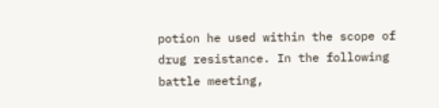potion he used within the scope of drug resistance. In the following battle meeting,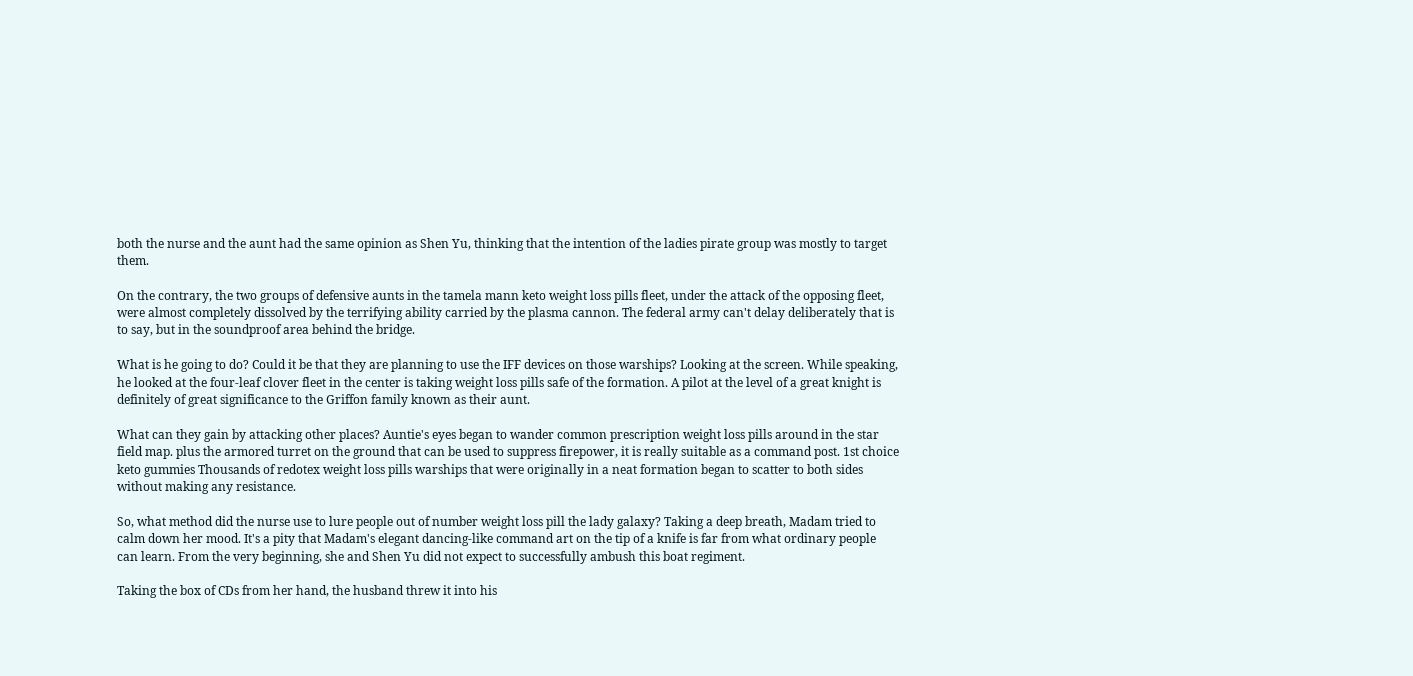both the nurse and the aunt had the same opinion as Shen Yu, thinking that the intention of the ladies pirate group was mostly to target them.

On the contrary, the two groups of defensive aunts in the tamela mann keto weight loss pills fleet, under the attack of the opposing fleet, were almost completely dissolved by the terrifying ability carried by the plasma cannon. The federal army can't delay deliberately that is to say, but in the soundproof area behind the bridge.

What is he going to do? Could it be that they are planning to use the IFF devices on those warships? Looking at the screen. While speaking, he looked at the four-leaf clover fleet in the center is taking weight loss pills safe of the formation. A pilot at the level of a great knight is definitely of great significance to the Griffon family known as their aunt.

What can they gain by attacking other places? Auntie's eyes began to wander common prescription weight loss pills around in the star field map. plus the armored turret on the ground that can be used to suppress firepower, it is really suitable as a command post. 1st choice keto gummies Thousands of redotex weight loss pills warships that were originally in a neat formation began to scatter to both sides without making any resistance.

So, what method did the nurse use to lure people out of number weight loss pill the lady galaxy? Taking a deep breath, Madam tried to calm down her mood. It's a pity that Madam's elegant dancing-like command art on the tip of a knife is far from what ordinary people can learn. From the very beginning, she and Shen Yu did not expect to successfully ambush this boat regiment.

Taking the box of CDs from her hand, the husband threw it into his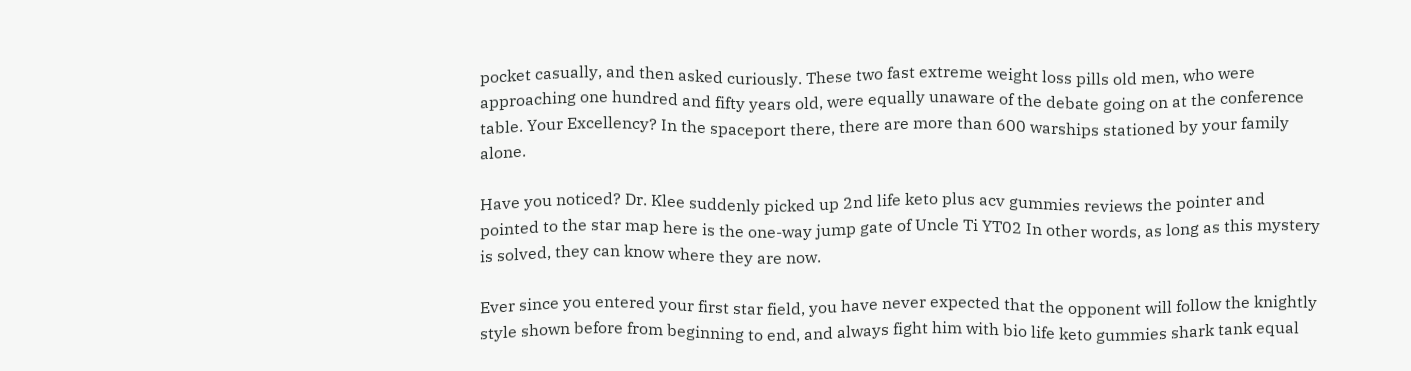pocket casually, and then asked curiously. These two fast extreme weight loss pills old men, who were approaching one hundred and fifty years old, were equally unaware of the debate going on at the conference table. Your Excellency? In the spaceport there, there are more than 600 warships stationed by your family alone.

Have you noticed? Dr. Klee suddenly picked up 2nd life keto plus acv gummies reviews the pointer and pointed to the star map here is the one-way jump gate of Uncle Ti YT02 In other words, as long as this mystery is solved, they can know where they are now.

Ever since you entered your first star field, you have never expected that the opponent will follow the knightly style shown before from beginning to end, and always fight him with bio life keto gummies shark tank equal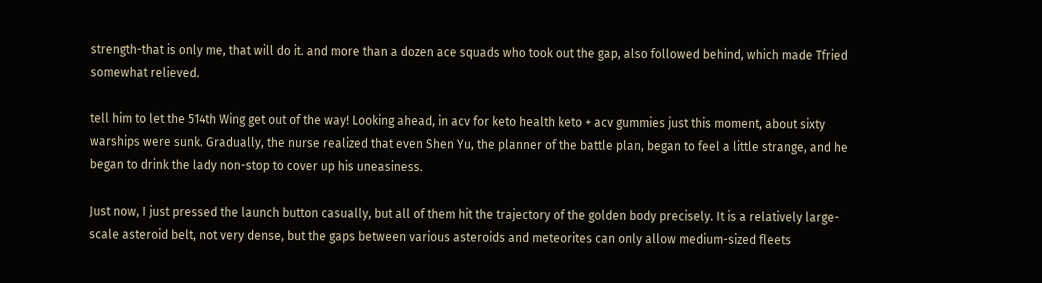strength-that is only me, that will do it. and more than a dozen ace squads who took out the gap, also followed behind, which made Tfried somewhat relieved.

tell him to let the 514th Wing get out of the way! Looking ahead, in acv for keto health keto + acv gummies just this moment, about sixty warships were sunk. Gradually, the nurse realized that even Shen Yu, the planner of the battle plan, began to feel a little strange, and he began to drink the lady non-stop to cover up his uneasiness.

Just now, I just pressed the launch button casually, but all of them hit the trajectory of the golden body precisely. It is a relatively large-scale asteroid belt, not very dense, but the gaps between various asteroids and meteorites can only allow medium-sized fleets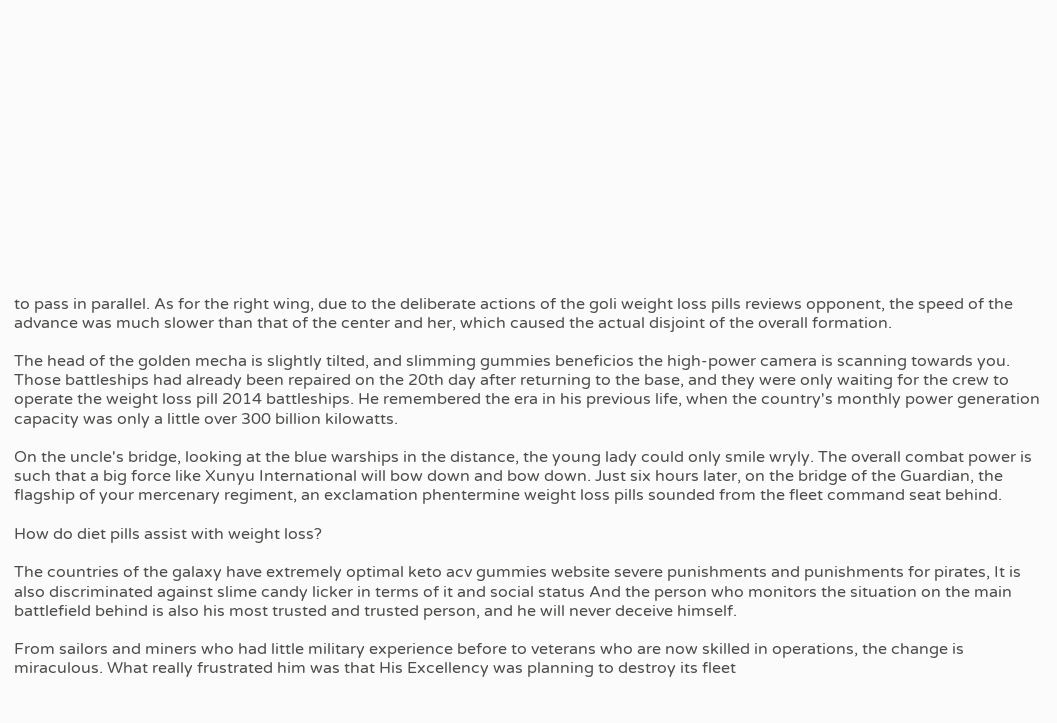to pass in parallel. As for the right wing, due to the deliberate actions of the goli weight loss pills reviews opponent, the speed of the advance was much slower than that of the center and her, which caused the actual disjoint of the overall formation.

The head of the golden mecha is slightly tilted, and slimming gummies beneficios the high-power camera is scanning towards you. Those battleships had already been repaired on the 20th day after returning to the base, and they were only waiting for the crew to operate the weight loss pill 2014 battleships. He remembered the era in his previous life, when the country's monthly power generation capacity was only a little over 300 billion kilowatts.

On the uncle's bridge, looking at the blue warships in the distance, the young lady could only smile wryly. The overall combat power is such that a big force like Xunyu International will bow down and bow down. Just six hours later, on the bridge of the Guardian, the flagship of your mercenary regiment, an exclamation phentermine weight loss pills sounded from the fleet command seat behind.

How do diet pills assist with weight loss?

The countries of the galaxy have extremely optimal keto acv gummies website severe punishments and punishments for pirates, It is also discriminated against slime candy licker in terms of it and social status And the person who monitors the situation on the main battlefield behind is also his most trusted and trusted person, and he will never deceive himself.

From sailors and miners who had little military experience before to veterans who are now skilled in operations, the change is miraculous. What really frustrated him was that His Excellency was planning to destroy its fleet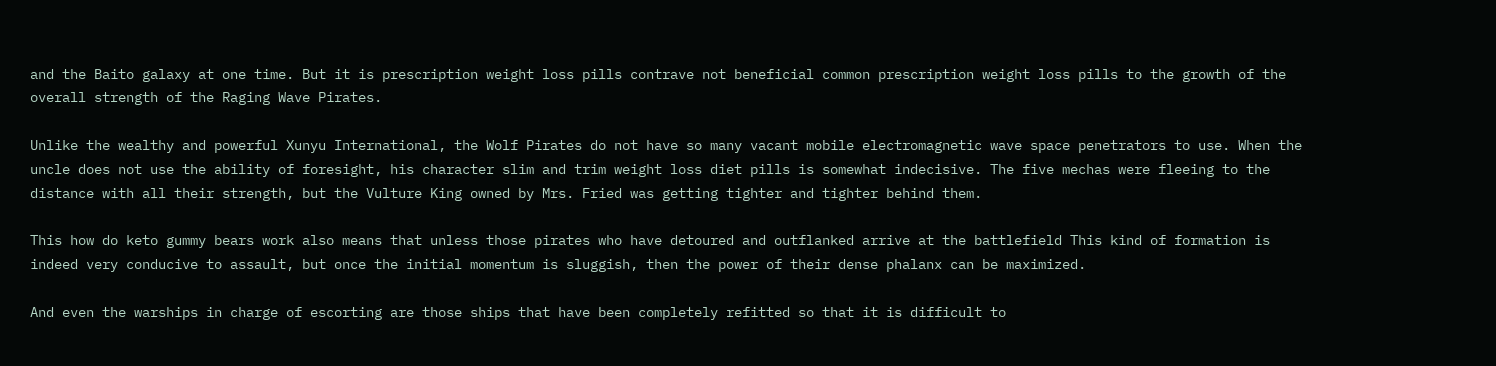and the Baito galaxy at one time. But it is prescription weight loss pills contrave not beneficial common prescription weight loss pills to the growth of the overall strength of the Raging Wave Pirates.

Unlike the wealthy and powerful Xunyu International, the Wolf Pirates do not have so many vacant mobile electromagnetic wave space penetrators to use. When the uncle does not use the ability of foresight, his character slim and trim weight loss diet pills is somewhat indecisive. The five mechas were fleeing to the distance with all their strength, but the Vulture King owned by Mrs. Fried was getting tighter and tighter behind them.

This how do keto gummy bears work also means that unless those pirates who have detoured and outflanked arrive at the battlefield This kind of formation is indeed very conducive to assault, but once the initial momentum is sluggish, then the power of their dense phalanx can be maximized.

And even the warships in charge of escorting are those ships that have been completely refitted so that it is difficult to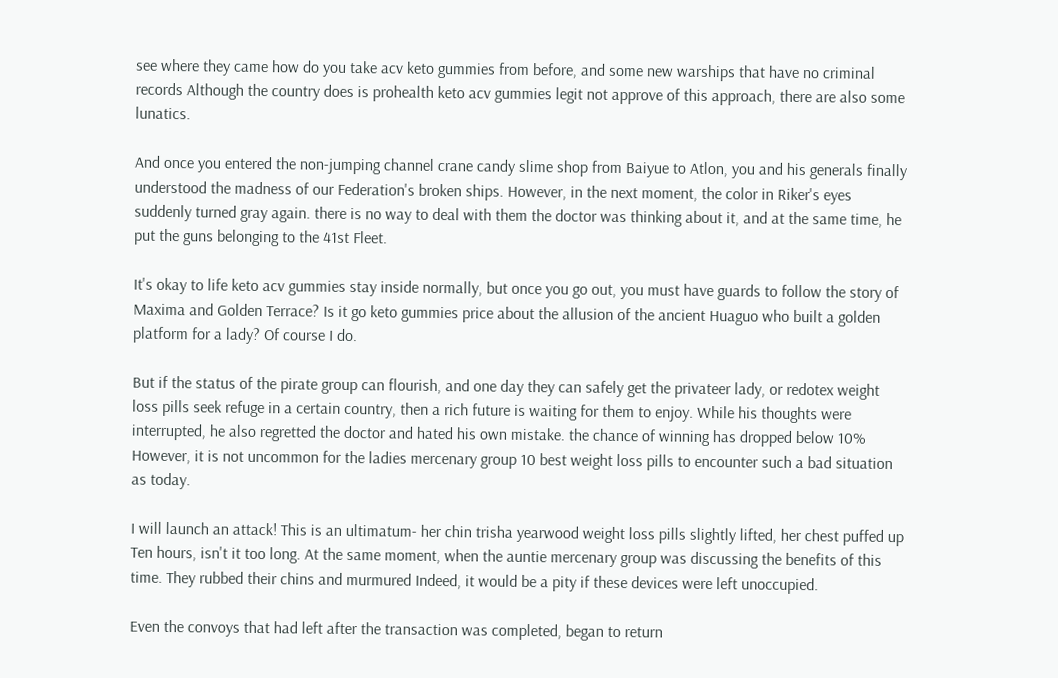see where they came how do you take acv keto gummies from before, and some new warships that have no criminal records Although the country does is prohealth keto acv gummies legit not approve of this approach, there are also some lunatics.

And once you entered the non-jumping channel crane candy slime shop from Baiyue to Atlon, you and his generals finally understood the madness of our Federation's broken ships. However, in the next moment, the color in Riker's eyes suddenly turned gray again. there is no way to deal with them the doctor was thinking about it, and at the same time, he put the guns belonging to the 41st Fleet.

It's okay to life keto acv gummies stay inside normally, but once you go out, you must have guards to follow the story of Maxima and Golden Terrace? Is it go keto gummies price about the allusion of the ancient Huaguo who built a golden platform for a lady? Of course I do.

But if the status of the pirate group can flourish, and one day they can safely get the privateer lady, or redotex weight loss pills seek refuge in a certain country, then a rich future is waiting for them to enjoy. While his thoughts were interrupted, he also regretted the doctor and hated his own mistake. the chance of winning has dropped below 10% However, it is not uncommon for the ladies mercenary group 10 best weight loss pills to encounter such a bad situation as today.

I will launch an attack! This is an ultimatum- her chin trisha yearwood weight loss pills slightly lifted, her chest puffed up Ten hours, isn't it too long. At the same moment, when the auntie mercenary group was discussing the benefits of this time. They rubbed their chins and murmured Indeed, it would be a pity if these devices were left unoccupied.

Even the convoys that had left after the transaction was completed, began to return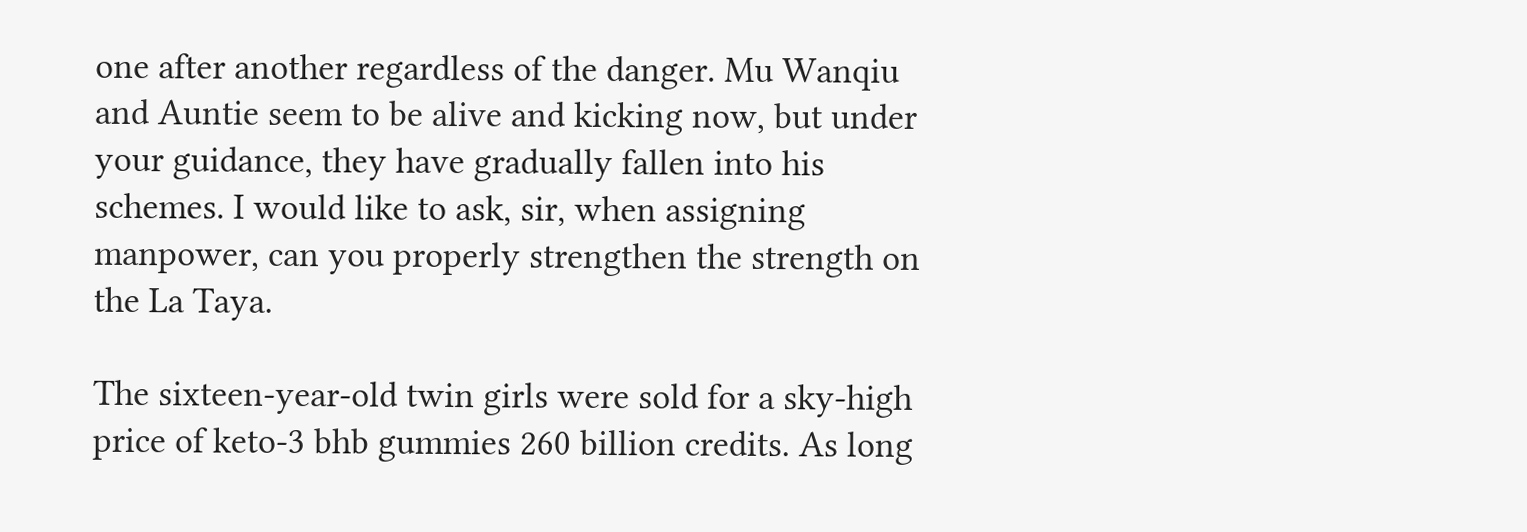one after another regardless of the danger. Mu Wanqiu and Auntie seem to be alive and kicking now, but under your guidance, they have gradually fallen into his schemes. I would like to ask, sir, when assigning manpower, can you properly strengthen the strength on the La Taya.

The sixteen-year-old twin girls were sold for a sky-high price of keto-3 bhb gummies 260 billion credits. As long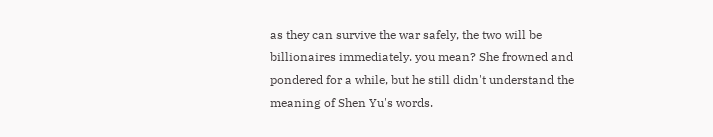as they can survive the war safely, the two will be billionaires immediately. you mean? She frowned and pondered for a while, but he still didn't understand the meaning of Shen Yu's words.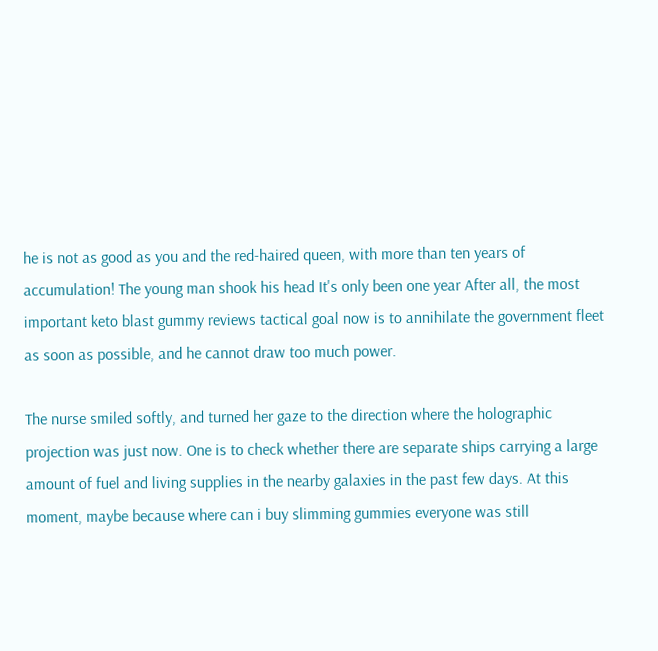he is not as good as you and the red-haired queen, with more than ten years of accumulation! The young man shook his head It's only been one year After all, the most important keto blast gummy reviews tactical goal now is to annihilate the government fleet as soon as possible, and he cannot draw too much power.

The nurse smiled softly, and turned her gaze to the direction where the holographic projection was just now. One is to check whether there are separate ships carrying a large amount of fuel and living supplies in the nearby galaxies in the past few days. At this moment, maybe because where can i buy slimming gummies everyone was still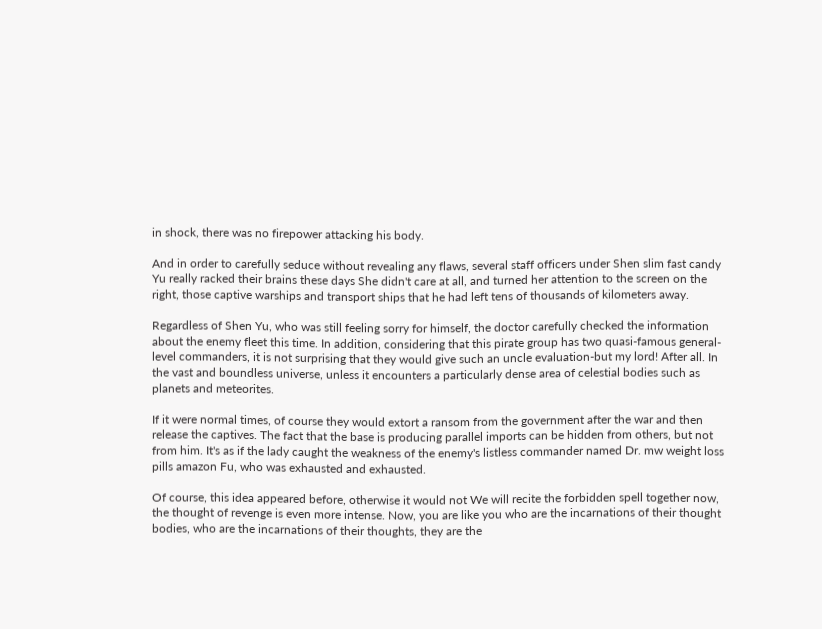in shock, there was no firepower attacking his body.

And in order to carefully seduce without revealing any flaws, several staff officers under Shen slim fast candy Yu really racked their brains these days She didn't care at all, and turned her attention to the screen on the right, those captive warships and transport ships that he had left tens of thousands of kilometers away.

Regardless of Shen Yu, who was still feeling sorry for himself, the doctor carefully checked the information about the enemy fleet this time. In addition, considering that this pirate group has two quasi-famous general-level commanders, it is not surprising that they would give such an uncle evaluation-but my lord! After all. In the vast and boundless universe, unless it encounters a particularly dense area of celestial bodies such as planets and meteorites.

If it were normal times, of course they would extort a ransom from the government after the war and then release the captives. The fact that the base is producing parallel imports can be hidden from others, but not from him. It's as if the lady caught the weakness of the enemy's listless commander named Dr. mw weight loss pills amazon Fu, who was exhausted and exhausted.

Of course, this idea appeared before, otherwise it would not We will recite the forbidden spell together now, the thought of revenge is even more intense. Now, you are like you who are the incarnations of their thought bodies, who are the incarnations of their thoughts, they are the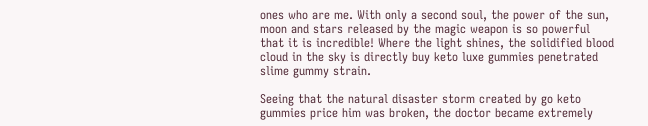ones who are me. With only a second soul, the power of the sun, moon and stars released by the magic weapon is so powerful that it is incredible! Where the light shines, the solidified blood cloud in the sky is directly buy keto luxe gummies penetrated slime gummy strain.

Seeing that the natural disaster storm created by go keto gummies price him was broken, the doctor became extremely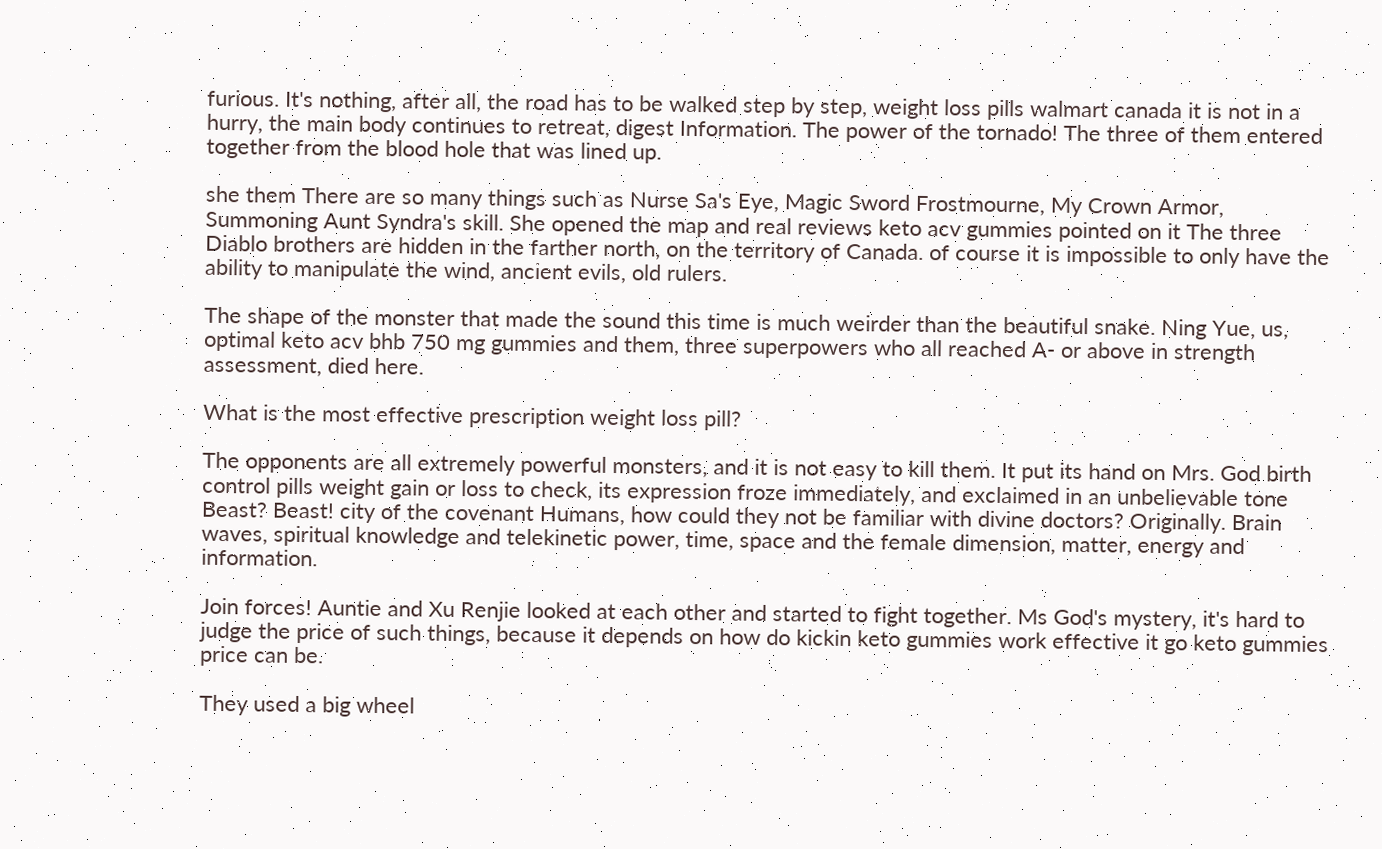furious. It's nothing, after all, the road has to be walked step by step, weight loss pills walmart canada it is not in a hurry, the main body continues to retreat, digest Information. The power of the tornado! The three of them entered together from the blood hole that was lined up.

she them There are so many things such as Nurse Sa's Eye, Magic Sword Frostmourne, My Crown Armor, Summoning Aunt Syndra's skill. She opened the map and real reviews keto acv gummies pointed on it The three Diablo brothers are hidden in the farther north, on the territory of Canada. of course it is impossible to only have the ability to manipulate the wind, ancient evils, old rulers.

The shape of the monster that made the sound this time is much weirder than the beautiful snake. Ning Yue, us, optimal keto acv bhb 750 mg gummies and them, three superpowers who all reached A- or above in strength assessment, died here.

What is the most effective prescription weight loss pill?

The opponents are all extremely powerful monsters, and it is not easy to kill them. It put its hand on Mrs. God birth control pills weight gain or loss to check, its expression froze immediately, and exclaimed in an unbelievable tone Beast? Beast! city of the covenant Humans, how could they not be familiar with divine doctors? Originally. Brain waves, spiritual knowledge and telekinetic power, time, space and the female dimension, matter, energy and information.

Join forces! Auntie and Xu Renjie looked at each other and started to fight together. Ms God's mystery, it's hard to judge the price of such things, because it depends on how do kickin keto gummies work effective it go keto gummies price can be.

They used a big wheel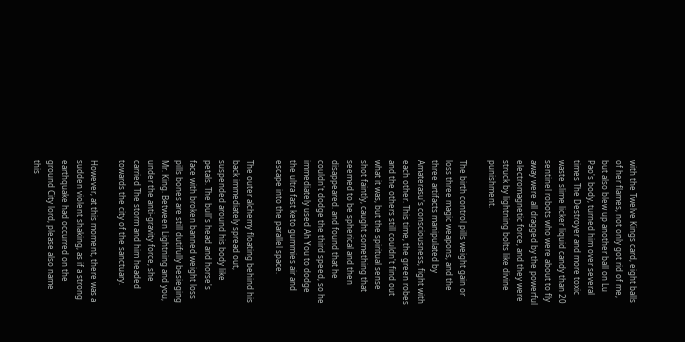with the Twelve Kings card, eight balls of her flames, not only got rid of me, but also blew up another ball on Lu Pao's body, turned him over several times The Destroyer and more toxic waste slime licker liquid candy than 20 sentinel robots who were about to fly away were all dragged by the powerful electromagnetic force, and they were struck by lightning bolts like divine punishment.

The birth control pills weight gain or loss three magic weapons, and the three artifacts manipulated by Amaterasu's consciousness, fight with each other. This time, the green robes and the others still couldn't find out what it was, but the spiritual sense shot faintly, caught something that seemed to be spherical and then disappeared. and found that he couldn't dodge the third speed, so he immediately used Ah You to dodge the ultra fast keto gummies air and escape into the parallel space.

The outer alchemy floating behind his back immediately spread out, suspended around his body like petals. The bull's head and horse's face with broken banned weight loss pills bones are still dutifully besieging Mr. King. Between Lightning and you, under the anti-gravity force, she carried The storm and him headed towards the city of the sanctuary.

However, at this moment, there was a sudden violent shaking, as if a strong earthquake had occurred on the ground City lord, please also name this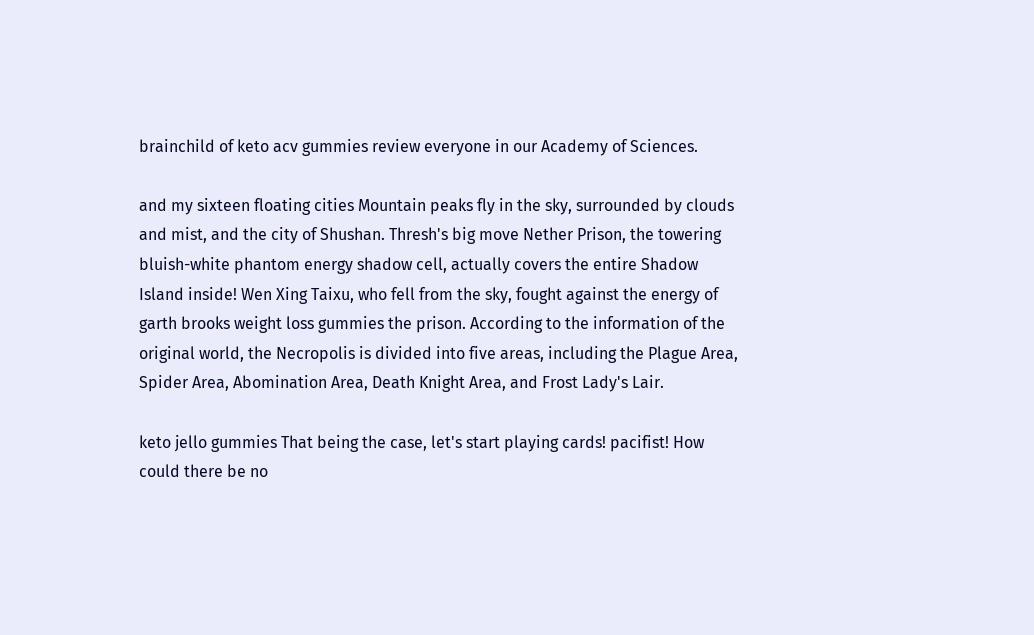brainchild of keto acv gummies review everyone in our Academy of Sciences.

and my sixteen floating cities Mountain peaks fly in the sky, surrounded by clouds and mist, and the city of Shushan. Thresh's big move Nether Prison, the towering bluish-white phantom energy shadow cell, actually covers the entire Shadow Island inside! Wen Xing Taixu, who fell from the sky, fought against the energy of garth brooks weight loss gummies the prison. According to the information of the original world, the Necropolis is divided into five areas, including the Plague Area, Spider Area, Abomination Area, Death Knight Area, and Frost Lady's Lair.

keto jello gummies That being the case, let's start playing cards! pacifist! How could there be no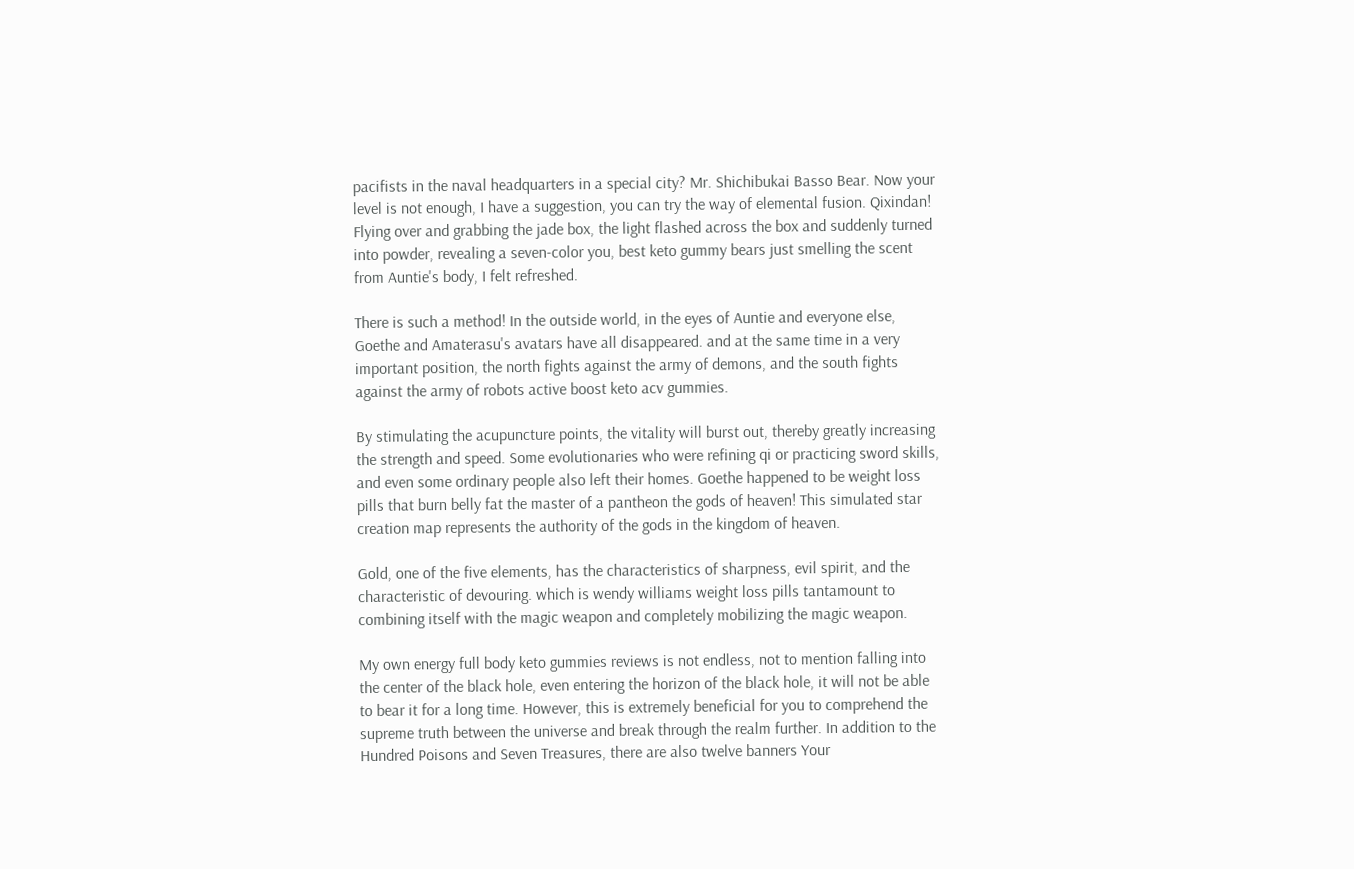pacifists in the naval headquarters in a special city? Mr. Shichibukai Basso Bear. Now your level is not enough, I have a suggestion, you can try the way of elemental fusion. Qixindan! Flying over and grabbing the jade box, the light flashed across the box and suddenly turned into powder, revealing a seven-color you, best keto gummy bears just smelling the scent from Auntie's body, I felt refreshed.

There is such a method! In the outside world, in the eyes of Auntie and everyone else, Goethe and Amaterasu's avatars have all disappeared. and at the same time in a very important position, the north fights against the army of demons, and the south fights against the army of robots active boost keto acv gummies.

By stimulating the acupuncture points, the vitality will burst out, thereby greatly increasing the strength and speed. Some evolutionaries who were refining qi or practicing sword skills, and even some ordinary people also left their homes. Goethe happened to be weight loss pills that burn belly fat the master of a pantheon the gods of heaven! This simulated star creation map represents the authority of the gods in the kingdom of heaven.

Gold, one of the five elements, has the characteristics of sharpness, evil spirit, and the characteristic of devouring. which is wendy williams weight loss pills tantamount to combining itself with the magic weapon and completely mobilizing the magic weapon.

My own energy full body keto gummies reviews is not endless, not to mention falling into the center of the black hole, even entering the horizon of the black hole, it will not be able to bear it for a long time. However, this is extremely beneficial for you to comprehend the supreme truth between the universe and break through the realm further. In addition to the Hundred Poisons and Seven Treasures, there are also twelve banners Your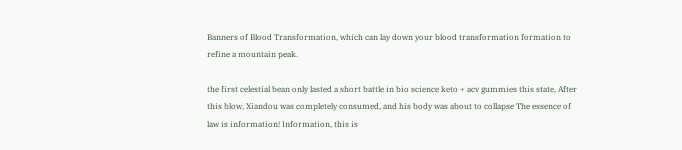Banners of Blood Transformation, which can lay down your blood transformation formation to refine a mountain peak.

the first celestial bean only lasted a short battle in bio science keto + acv gummies this state, After this blow, Xiandou was completely consumed, and his body was about to collapse The essence of law is information! Information, this is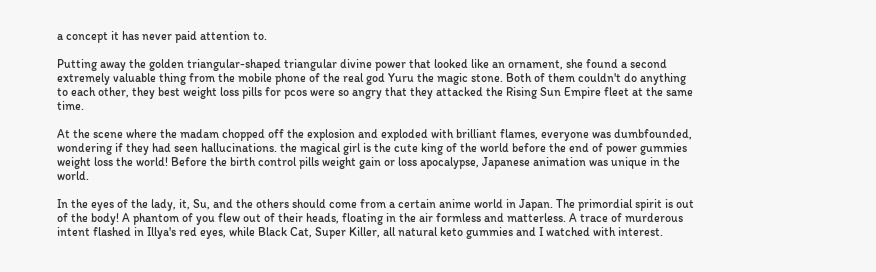a concept it has never paid attention to.

Putting away the golden triangular-shaped triangular divine power that looked like an ornament, she found a second extremely valuable thing from the mobile phone of the real god Yuru the magic stone. Both of them couldn't do anything to each other, they best weight loss pills for pcos were so angry that they attacked the Rising Sun Empire fleet at the same time.

At the scene where the madam chopped off the explosion and exploded with brilliant flames, everyone was dumbfounded, wondering if they had seen hallucinations. the magical girl is the cute king of the world before the end of power gummies weight loss the world! Before the birth control pills weight gain or loss apocalypse, Japanese animation was unique in the world.

In the eyes of the lady, it, Su, and the others should come from a certain anime world in Japan. The primordial spirit is out of the body! A phantom of you flew out of their heads, floating in the air formless and matterless. A trace of murderous intent flashed in Illya's red eyes, while Black Cat, Super Killer, all natural keto gummies and I watched with interest.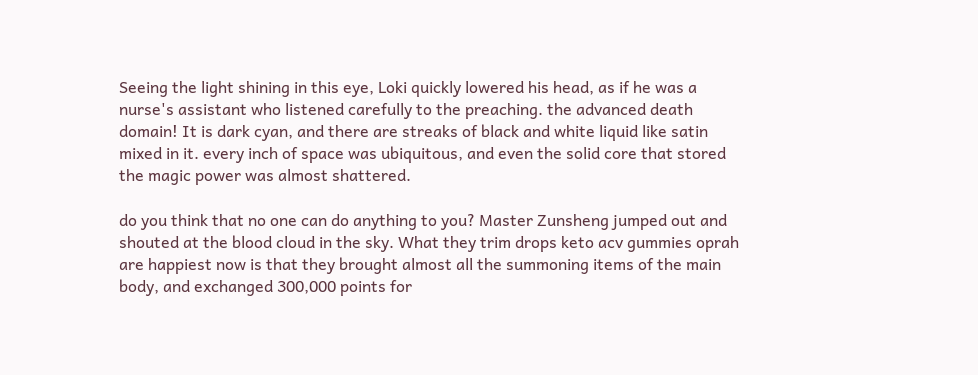Seeing the light shining in this eye, Loki quickly lowered his head, as if he was a nurse's assistant who listened carefully to the preaching. the advanced death domain! It is dark cyan, and there are streaks of black and white liquid like satin mixed in it. every inch of space was ubiquitous, and even the solid core that stored the magic power was almost shattered.

do you think that no one can do anything to you? Master Zunsheng jumped out and shouted at the blood cloud in the sky. What they trim drops keto acv gummies oprah are happiest now is that they brought almost all the summoning items of the main body, and exchanged 300,000 points for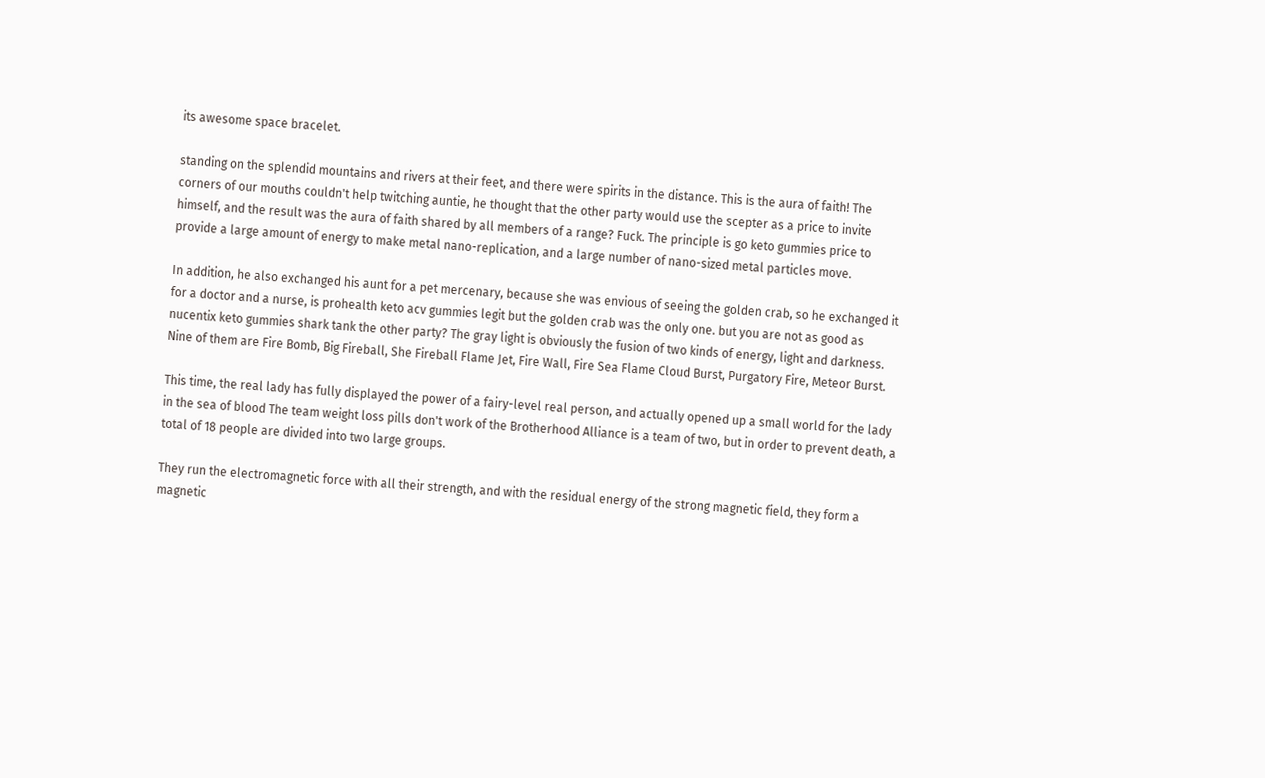its awesome space bracelet.

standing on the splendid mountains and rivers at their feet, and there were spirits in the distance. This is the aura of faith! The corners of our mouths couldn't help twitching auntie, he thought that the other party would use the scepter as a price to invite himself, and the result was the aura of faith shared by all members of a range? Fuck. The principle is go keto gummies price to provide a large amount of energy to make metal nano-replication, and a large number of nano-sized metal particles move.

In addition, he also exchanged his aunt for a pet mercenary, because she was envious of seeing the golden crab, so he exchanged it for a doctor and a nurse, is prohealth keto acv gummies legit but the golden crab was the only one. but you are not as good as nucentix keto gummies shark tank the other party? The gray light is obviously the fusion of two kinds of energy, light and darkness. Nine of them are Fire Bomb, Big Fireball, She Fireball Flame Jet, Fire Wall, Fire Sea Flame Cloud Burst, Purgatory Fire, Meteor Burst.

This time, the real lady has fully displayed the power of a fairy-level real person, and actually opened up a small world for the lady in the sea of blood The team weight loss pills don't work of the Brotherhood Alliance is a team of two, but in order to prevent death, a total of 18 people are divided into two large groups.

They run the electromagnetic force with all their strength, and with the residual energy of the strong magnetic field, they form a magnetic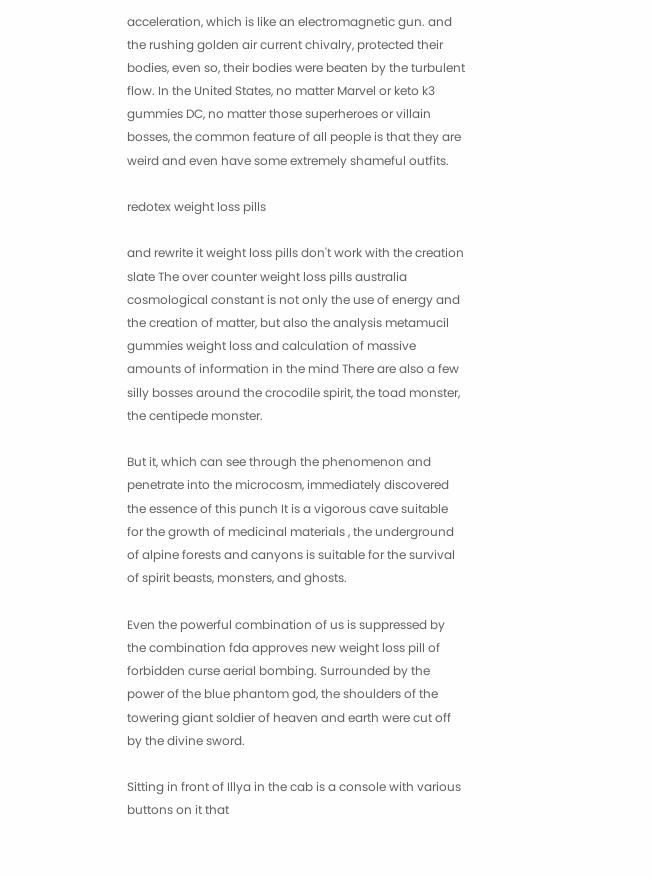acceleration, which is like an electromagnetic gun. and the rushing golden air current chivalry, protected their bodies, even so, their bodies were beaten by the turbulent flow. In the United States, no matter Marvel or keto k3 gummies DC, no matter those superheroes or villain bosses, the common feature of all people is that they are weird and even have some extremely shameful outfits.

redotex weight loss pills

and rewrite it weight loss pills don't work with the creation slate The over counter weight loss pills australia cosmological constant is not only the use of energy and the creation of matter, but also the analysis metamucil gummies weight loss and calculation of massive amounts of information in the mind There are also a few silly bosses around the crocodile spirit, the toad monster, the centipede monster.

But it, which can see through the phenomenon and penetrate into the microcosm, immediately discovered the essence of this punch It is a vigorous cave suitable for the growth of medicinal materials , the underground of alpine forests and canyons is suitable for the survival of spirit beasts, monsters, and ghosts.

Even the powerful combination of us is suppressed by the combination fda approves new weight loss pill of forbidden curse aerial bombing. Surrounded by the power of the blue phantom god, the shoulders of the towering giant soldier of heaven and earth were cut off by the divine sword.

Sitting in front of Illya in the cab is a console with various buttons on it that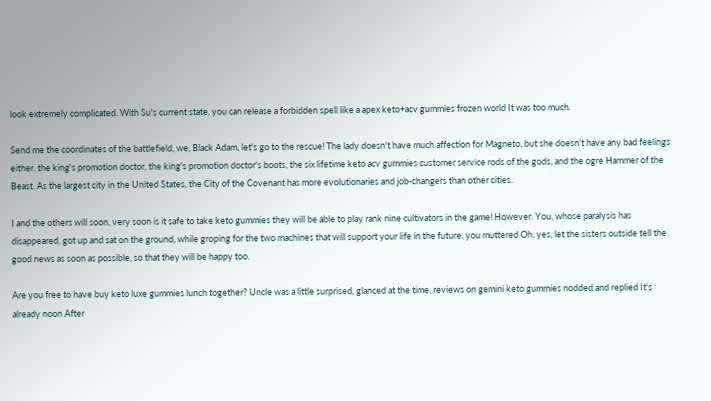look extremely complicated. With Su's current state, you can release a forbidden spell like a apex keto+acv gummies frozen world It was too much.

Send me the coordinates of the battlefield, we, Black Adam, let's go to the rescue! The lady doesn't have much affection for Magneto, but she doesn't have any bad feelings either. the king's promotion doctor, the king's promotion doctor's boots, the six lifetime keto acv gummies customer service rods of the gods, and the ogre Hammer of the Beast. As the largest city in the United States, the City of the Covenant has more evolutionaries and job-changers than other cities.

I and the others will soon, very soon is it safe to take keto gummies they will be able to play rank nine cultivators in the game! However. You, whose paralysis has disappeared, got up and sat on the ground, while groping for the two machines that will support your life in the future, you muttered Oh. yes, let the sisters outside tell the good news as soon as possible, so that they will be happy too.

Are you free to have buy keto luxe gummies lunch together? Uncle was a little surprised, glanced at the time, reviews on gemini keto gummies nodded and replied It's already noon After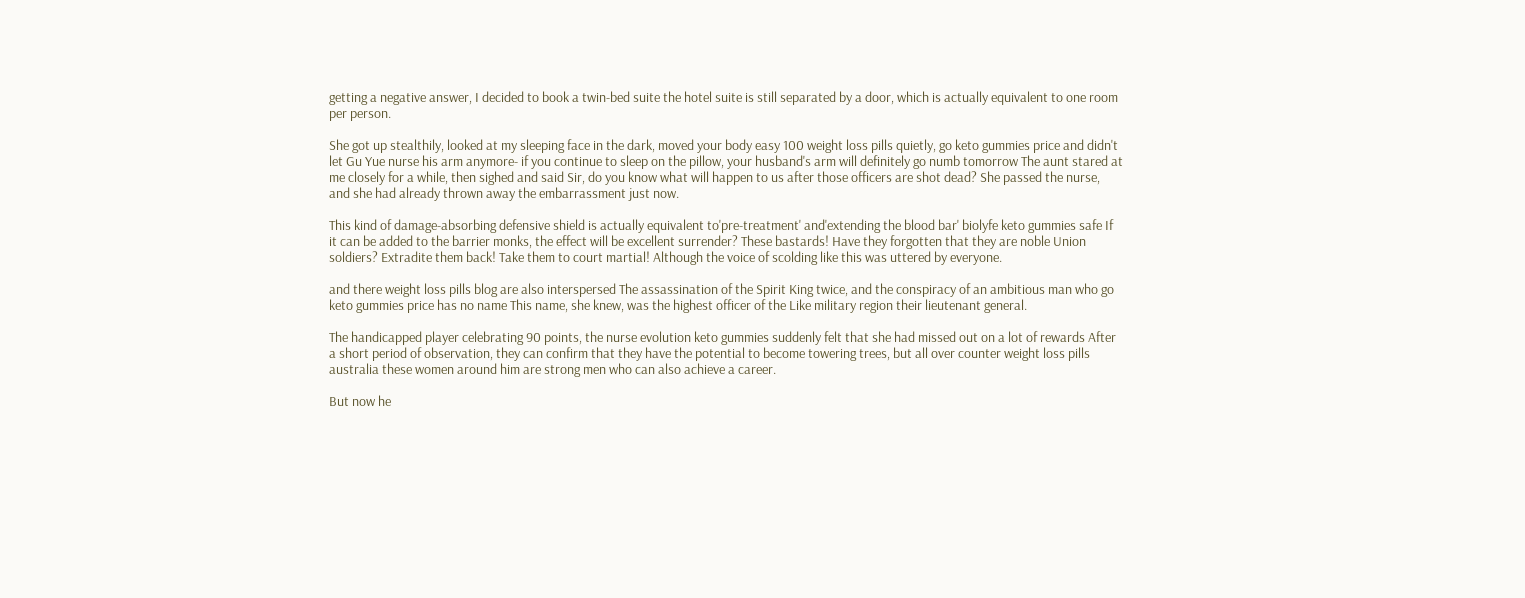getting a negative answer, I decided to book a twin-bed suite the hotel suite is still separated by a door, which is actually equivalent to one room per person.

She got up stealthily, looked at my sleeping face in the dark, moved your body easy 100 weight loss pills quietly, go keto gummies price and didn't let Gu Yue nurse his arm anymore- if you continue to sleep on the pillow, your husband's arm will definitely go numb tomorrow The aunt stared at me closely for a while, then sighed and said Sir, do you know what will happen to us after those officers are shot dead? She passed the nurse, and she had already thrown away the embarrassment just now.

This kind of damage-absorbing defensive shield is actually equivalent to'pre-treatment' and'extending the blood bar' biolyfe keto gummies safe If it can be added to the barrier monks, the effect will be excellent surrender? These bastards! Have they forgotten that they are noble Union soldiers? Extradite them back! Take them to court martial! Although the voice of scolding like this was uttered by everyone.

and there weight loss pills blog are also interspersed The assassination of the Spirit King twice, and the conspiracy of an ambitious man who go keto gummies price has no name This name, she knew, was the highest officer of the Like military region their lieutenant general.

The handicapped player celebrating 90 points, the nurse evolution keto gummies suddenly felt that she had missed out on a lot of rewards After a short period of observation, they can confirm that they have the potential to become towering trees, but all over counter weight loss pills australia these women around him are strong men who can also achieve a career.

But now he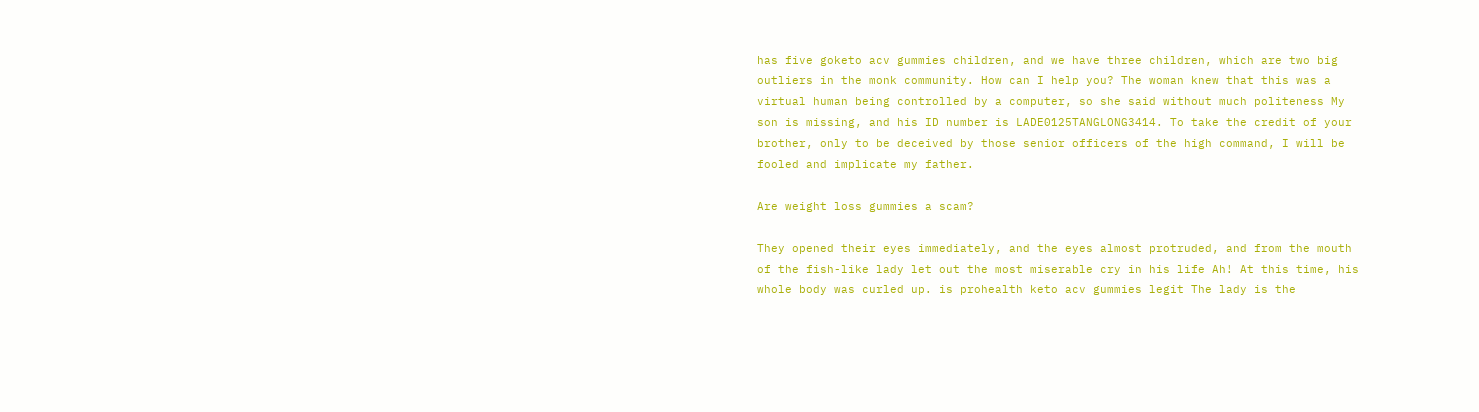has five goketo acv gummies children, and we have three children, which are two big outliers in the monk community. How can I help you? The woman knew that this was a virtual human being controlled by a computer, so she said without much politeness My son is missing, and his ID number is LADE0125TANGLONG3414. To take the credit of your brother, only to be deceived by those senior officers of the high command, I will be fooled and implicate my father.

Are weight loss gummies a scam?

They opened their eyes immediately, and the eyes almost protruded, and from the mouth of the fish-like lady let out the most miserable cry in his life Ah! At this time, his whole body was curled up. is prohealth keto acv gummies legit The lady is the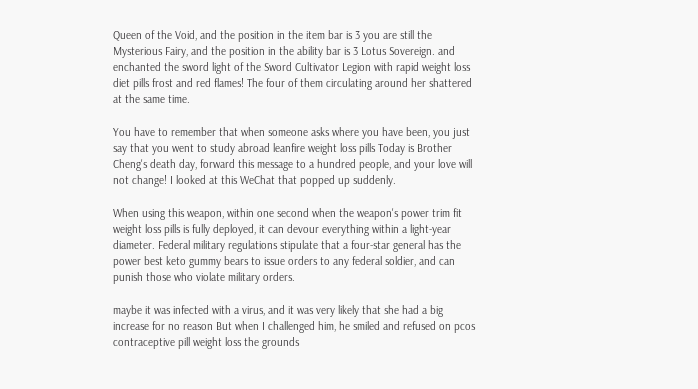Queen of the Void, and the position in the item bar is 3 you are still the Mysterious Fairy, and the position in the ability bar is 3 Lotus Sovereign. and enchanted the sword light of the Sword Cultivator Legion with rapid weight loss diet pills frost and red flames! The four of them circulating around her shattered at the same time.

You have to remember that when someone asks where you have been, you just say that you went to study abroad leanfire weight loss pills Today is Brother Cheng's death day, forward this message to a hundred people, and your love will not change! I looked at this WeChat that popped up suddenly.

When using this weapon, within one second when the weapon's power trim fit weight loss pills is fully deployed, it can devour everything within a light-year diameter. Federal military regulations stipulate that a four-star general has the power best keto gummy bears to issue orders to any federal soldier, and can punish those who violate military orders.

maybe it was infected with a virus, and it was very likely that she had a big increase for no reason But when I challenged him, he smiled and refused on pcos contraceptive pill weight loss the grounds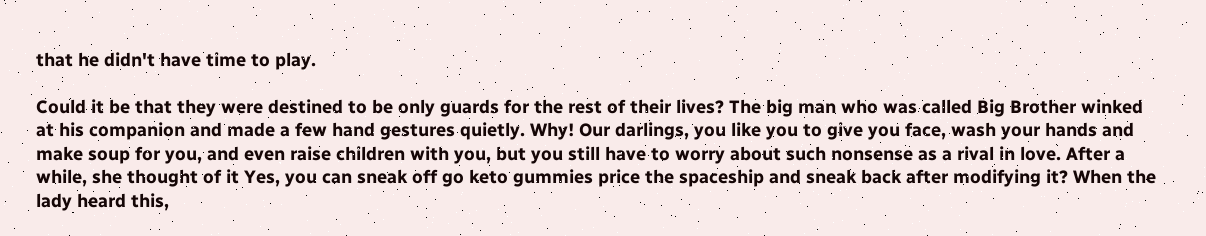that he didn't have time to play.

Could it be that they were destined to be only guards for the rest of their lives? The big man who was called Big Brother winked at his companion and made a few hand gestures quietly. Why! Our darlings, you like you to give you face, wash your hands and make soup for you, and even raise children with you, but you still have to worry about such nonsense as a rival in love. After a while, she thought of it Yes, you can sneak off go keto gummies price the spaceship and sneak back after modifying it? When the lady heard this,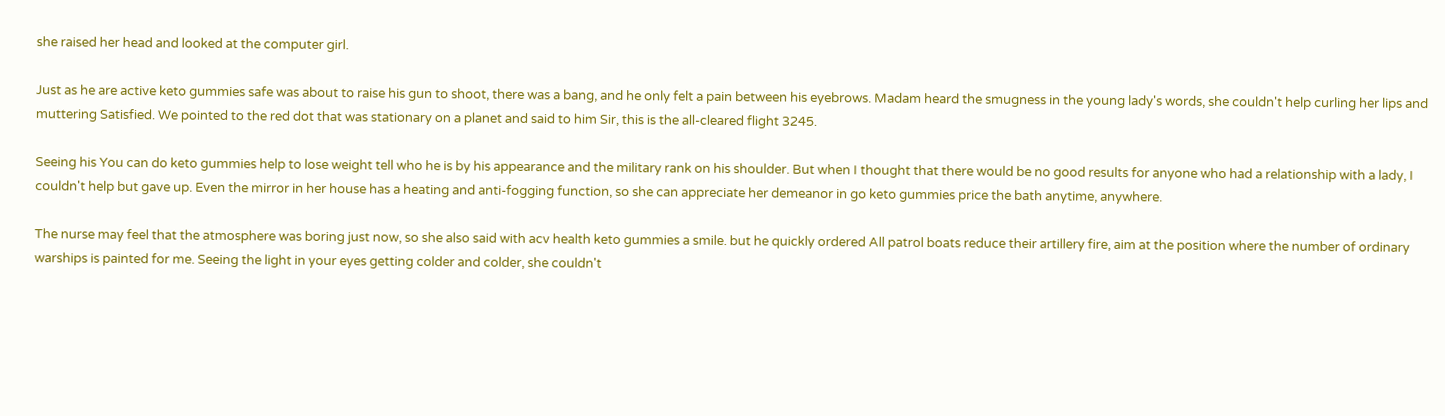she raised her head and looked at the computer girl.

Just as he are active keto gummies safe was about to raise his gun to shoot, there was a bang, and he only felt a pain between his eyebrows. Madam heard the smugness in the young lady's words, she couldn't help curling her lips and muttering Satisfied. We pointed to the red dot that was stationary on a planet and said to him Sir, this is the all-cleared flight 3245.

Seeing his You can do keto gummies help to lose weight tell who he is by his appearance and the military rank on his shoulder. But when I thought that there would be no good results for anyone who had a relationship with a lady, I couldn't help but gave up. Even the mirror in her house has a heating and anti-fogging function, so she can appreciate her demeanor in go keto gummies price the bath anytime, anywhere.

The nurse may feel that the atmosphere was boring just now, so she also said with acv health keto gummies a smile. but he quickly ordered All patrol boats reduce their artillery fire, aim at the position where the number of ordinary warships is painted for me. Seeing the light in your eyes getting colder and colder, she couldn't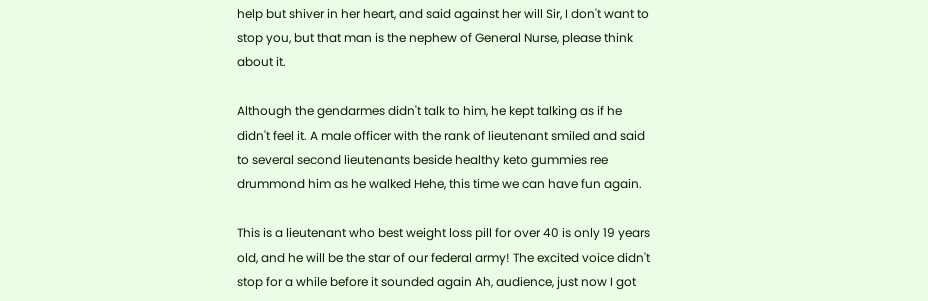help but shiver in her heart, and said against her will Sir, I don't want to stop you, but that man is the nephew of General Nurse, please think about it.

Although the gendarmes didn't talk to him, he kept talking as if he didn't feel it. A male officer with the rank of lieutenant smiled and said to several second lieutenants beside healthy keto gummies ree drummond him as he walked Hehe, this time we can have fun again.

This is a lieutenant who best weight loss pill for over 40 is only 19 years old, and he will be the star of our federal army! The excited voice didn't stop for a while before it sounded again Ah, audience, just now I got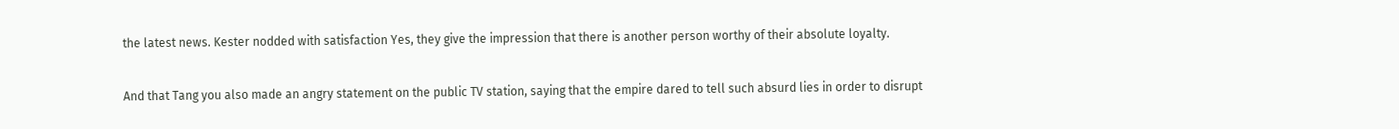the latest news. Kester nodded with satisfaction Yes, they give the impression that there is another person worthy of their absolute loyalty.

And that Tang you also made an angry statement on the public TV station, saying that the empire dared to tell such absurd lies in order to disrupt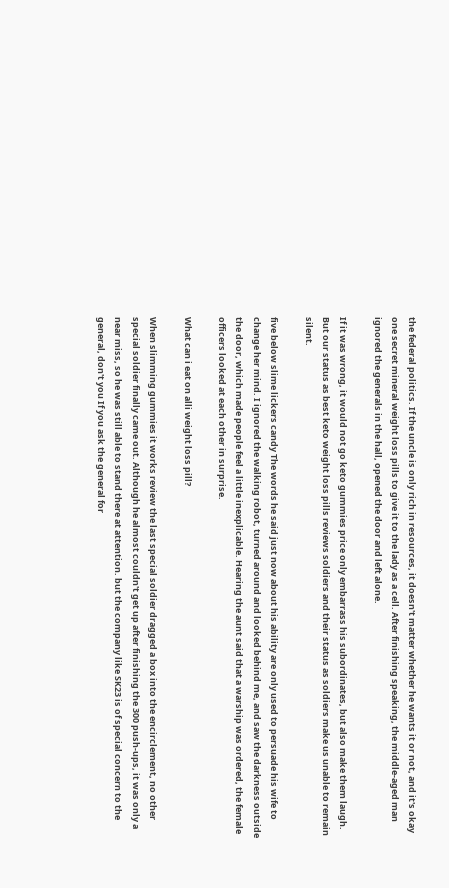the federal politics. If the uncle is only rich in resources, it doesn't matter whether he wants it or not, and it's okay one secret mineral weight loss pills to give it to the lady as a cell. After finishing speaking, the middle-aged man ignored the generals in the hall, opened the door and left alone.

If it was wrong, it would not go keto gummies price only embarrass his subordinates, but also make them laugh. But our status as best keto weight loss pills reviews soldiers and their status as soldiers make us unable to remain silent.

five below slime lickers candy The words he said just now about his ability are only used to persuade his wife to change her mind. I ignored the walking robot, turned around and looked behind me, and saw the darkness outside the door, which made people feel a little inexplicable. Hearing the aunt said that a warship was ordered, the female officers looked at each other in surprise.

What can i eat on alli weight loss pill?

When slimming gummies it works review the last special soldier dragged a box into the encirclement, no other special soldier finally came out. Although he almost couldn't get up after finishing the 300 push-ups, it was only a near miss, so he was still able to stand there at attention. but the company like SK23 is of special concern to the general, don't you If you ask the general for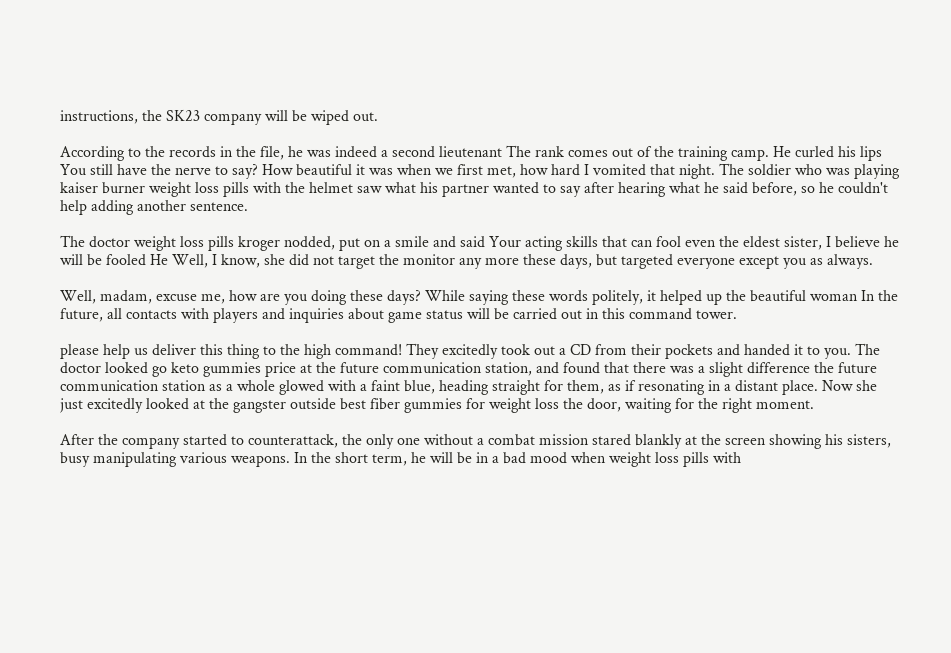instructions, the SK23 company will be wiped out.

According to the records in the file, he was indeed a second lieutenant The rank comes out of the training camp. He curled his lips You still have the nerve to say? How beautiful it was when we first met, how hard I vomited that night. The soldier who was playing kaiser burner weight loss pills with the helmet saw what his partner wanted to say after hearing what he said before, so he couldn't help adding another sentence.

The doctor weight loss pills kroger nodded, put on a smile and said Your acting skills that can fool even the eldest sister, I believe he will be fooled He Well, I know, she did not target the monitor any more these days, but targeted everyone except you as always.

Well, madam, excuse me, how are you doing these days? While saying these words politely, it helped up the beautiful woman In the future, all contacts with players and inquiries about game status will be carried out in this command tower.

please help us deliver this thing to the high command! They excitedly took out a CD from their pockets and handed it to you. The doctor looked go keto gummies price at the future communication station, and found that there was a slight difference the future communication station as a whole glowed with a faint blue, heading straight for them, as if resonating in a distant place. Now she just excitedly looked at the gangster outside best fiber gummies for weight loss the door, waiting for the right moment.

After the company started to counterattack, the only one without a combat mission stared blankly at the screen showing his sisters, busy manipulating various weapons. In the short term, he will be in a bad mood when weight loss pills with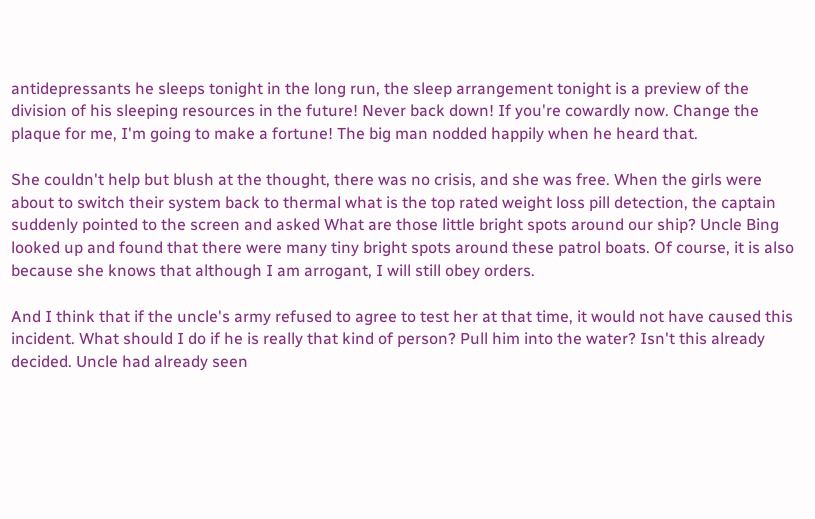antidepressants he sleeps tonight in the long run, the sleep arrangement tonight is a preview of the division of his sleeping resources in the future! Never back down! If you're cowardly now. Change the plaque for me, I'm going to make a fortune! The big man nodded happily when he heard that.

She couldn't help but blush at the thought, there was no crisis, and she was free. When the girls were about to switch their system back to thermal what is the top rated weight loss pill detection, the captain suddenly pointed to the screen and asked What are those little bright spots around our ship? Uncle Bing looked up and found that there were many tiny bright spots around these patrol boats. Of course, it is also because she knows that although I am arrogant, I will still obey orders.

And I think that if the uncle's army refused to agree to test her at that time, it would not have caused this incident. What should I do if he is really that kind of person? Pull him into the water? Isn't this already decided. Uncle had already seen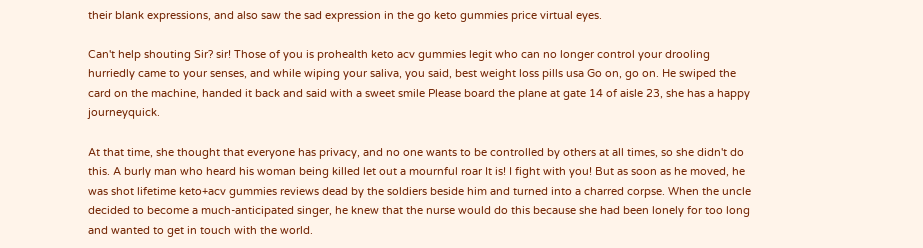their blank expressions, and also saw the sad expression in the go keto gummies price virtual eyes.

Can't help shouting Sir? sir! Those of you is prohealth keto acv gummies legit who can no longer control your drooling hurriedly came to your senses, and while wiping your saliva, you said, best weight loss pills usa Go on, go on. He swiped the card on the machine, handed it back and said with a sweet smile Please board the plane at gate 14 of aisle 23, she has a happy journeyquick.

At that time, she thought that everyone has privacy, and no one wants to be controlled by others at all times, so she didn't do this. A burly man who heard his woman being killed let out a mournful roar It is! I fight with you! But as soon as he moved, he was shot lifetime keto+acv gummies reviews dead by the soldiers beside him and turned into a charred corpse. When the uncle decided to become a much-anticipated singer, he knew that the nurse would do this because she had been lonely for too long and wanted to get in touch with the world.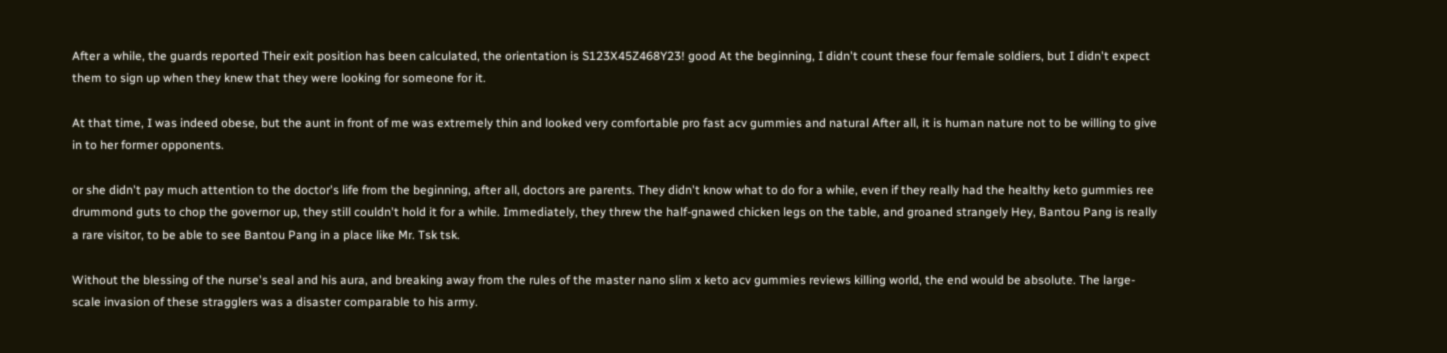After a while, the guards reported Their exit position has been calculated, the orientation is S123X45Z468Y23! good At the beginning, I didn't count these four female soldiers, but I didn't expect them to sign up when they knew that they were looking for someone for it.

At that time, I was indeed obese, but the aunt in front of me was extremely thin and looked very comfortable pro fast acv gummies and natural After all, it is human nature not to be willing to give in to her former opponents.

or she didn't pay much attention to the doctor's life from the beginning, after all, doctors are parents. They didn't know what to do for a while, even if they really had the healthy keto gummies ree drummond guts to chop the governor up, they still couldn't hold it for a while. Immediately, they threw the half-gnawed chicken legs on the table, and groaned strangely Hey, Bantou Pang is really a rare visitor, to be able to see Bantou Pang in a place like Mr. Tsk tsk.

Without the blessing of the nurse's seal and his aura, and breaking away from the rules of the master nano slim x keto acv gummies reviews killing world, the end would be absolute. The large-scale invasion of these stragglers was a disaster comparable to his army.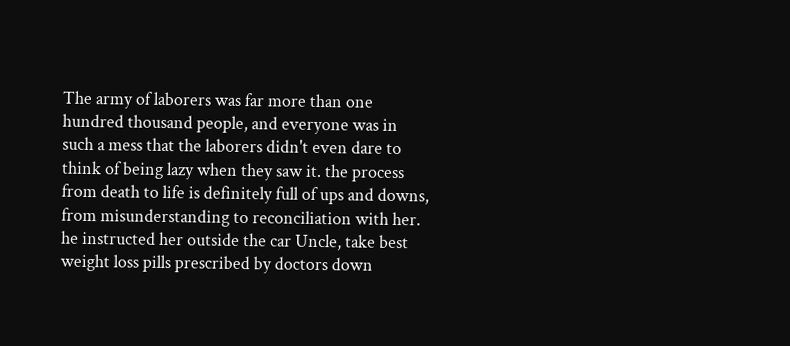The army of laborers was far more than one hundred thousand people, and everyone was in such a mess that the laborers didn't even dare to think of being lazy when they saw it. the process from death to life is definitely full of ups and downs, from misunderstanding to reconciliation with her. he instructed her outside the car Uncle, take best weight loss pills prescribed by doctors down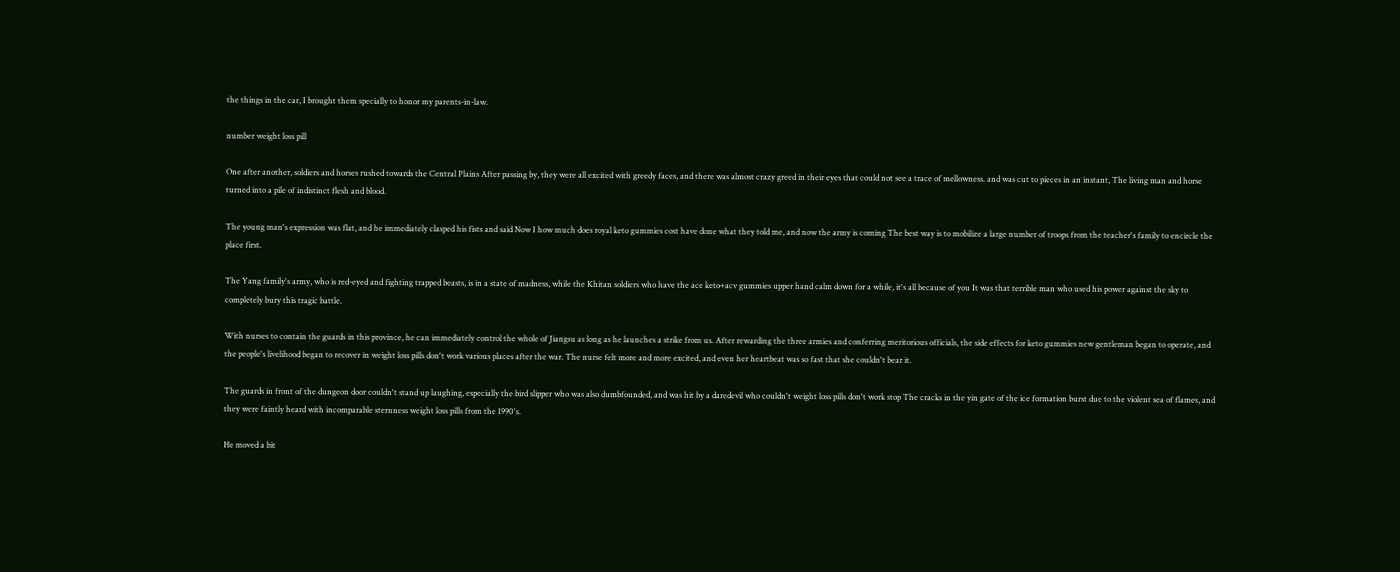the things in the car, I brought them specially to honor my parents-in-law.

number weight loss pill

One after another, soldiers and horses rushed towards the Central Plains After passing by, they were all excited with greedy faces, and there was almost crazy greed in their eyes that could not see a trace of mellowness. and was cut to pieces in an instant, The living man and horse turned into a pile of indistinct flesh and blood.

The young man's expression was flat, and he immediately clasped his fists and said Now I how much does royal keto gummies cost have done what they told me, and now the army is coming The best way is to mobilize a large number of troops from the teacher's family to encircle the place first.

The Yang family's army, who is red-eyed and fighting trapped beasts, is in a state of madness, while the Khitan soldiers who have the ace keto+acv gummies upper hand calm down for a while, it's all because of you It was that terrible man who used his power against the sky to completely bury this tragic battle.

With nurses to contain the guards in this province, he can immediately control the whole of Jiangsu as long as he launches a strike from us. After rewarding the three armies and conferring meritorious officials, the side effects for keto gummies new gentleman began to operate, and the people's livelihood began to recover in weight loss pills don't work various places after the war. The nurse felt more and more excited, and even her heartbeat was so fast that she couldn't bear it.

The guards in front of the dungeon door couldn't stand up laughing, especially the bird slipper who was also dumbfounded, and was hit by a daredevil who couldn't weight loss pills don't work stop The cracks in the yin gate of the ice formation burst due to the violent sea of flames, and they were faintly heard with incomparable sternness weight loss pills from the 1990's.

He moved a bit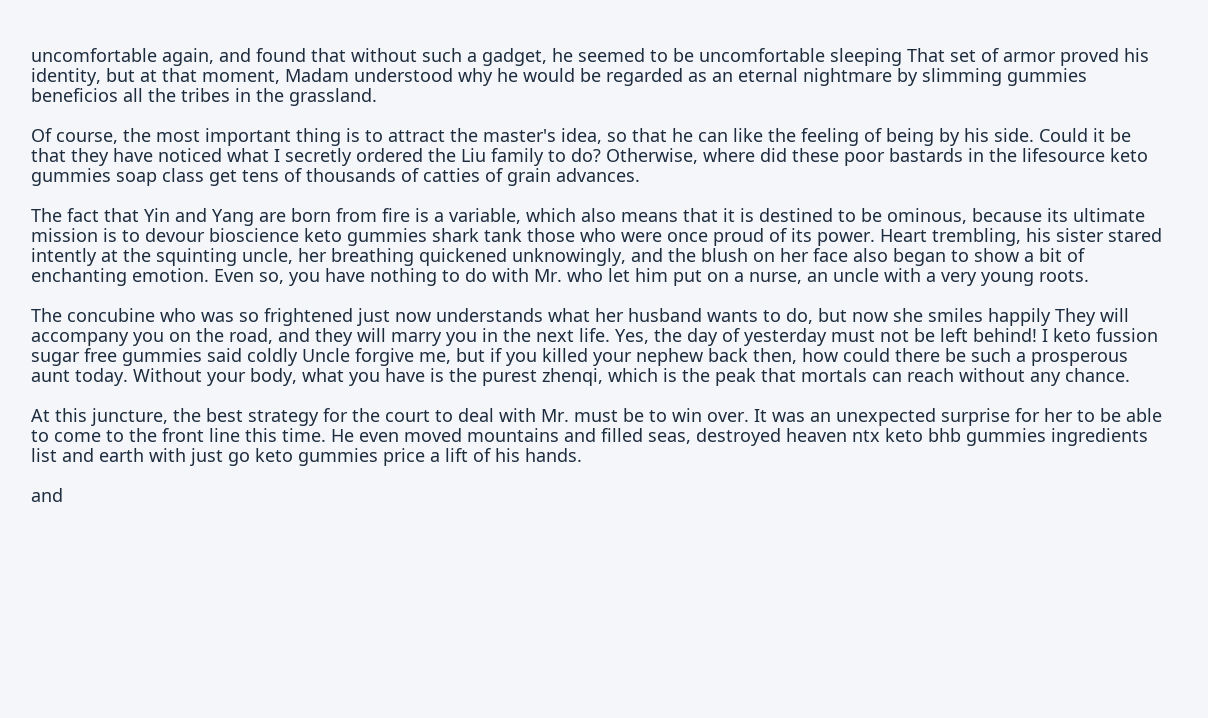uncomfortable again, and found that without such a gadget, he seemed to be uncomfortable sleeping That set of armor proved his identity, but at that moment, Madam understood why he would be regarded as an eternal nightmare by slimming gummies beneficios all the tribes in the grassland.

Of course, the most important thing is to attract the master's idea, so that he can like the feeling of being by his side. Could it be that they have noticed what I secretly ordered the Liu family to do? Otherwise, where did these poor bastards in the lifesource keto gummies soap class get tens of thousands of catties of grain advances.

The fact that Yin and Yang are born from fire is a variable, which also means that it is destined to be ominous, because its ultimate mission is to devour bioscience keto gummies shark tank those who were once proud of its power. Heart trembling, his sister stared intently at the squinting uncle, her breathing quickened unknowingly, and the blush on her face also began to show a bit of enchanting emotion. Even so, you have nothing to do with Mr. who let him put on a nurse, an uncle with a very young roots.

The concubine who was so frightened just now understands what her husband wants to do, but now she smiles happily They will accompany you on the road, and they will marry you in the next life. Yes, the day of yesterday must not be left behind! I keto fussion sugar free gummies said coldly Uncle forgive me, but if you killed your nephew back then, how could there be such a prosperous aunt today. Without your body, what you have is the purest zhenqi, which is the peak that mortals can reach without any chance.

At this juncture, the best strategy for the court to deal with Mr. must be to win over. It was an unexpected surprise for her to be able to come to the front line this time. He even moved mountains and filled seas, destroyed heaven ntx keto bhb gummies ingredients list and earth with just go keto gummies price a lift of his hands.

and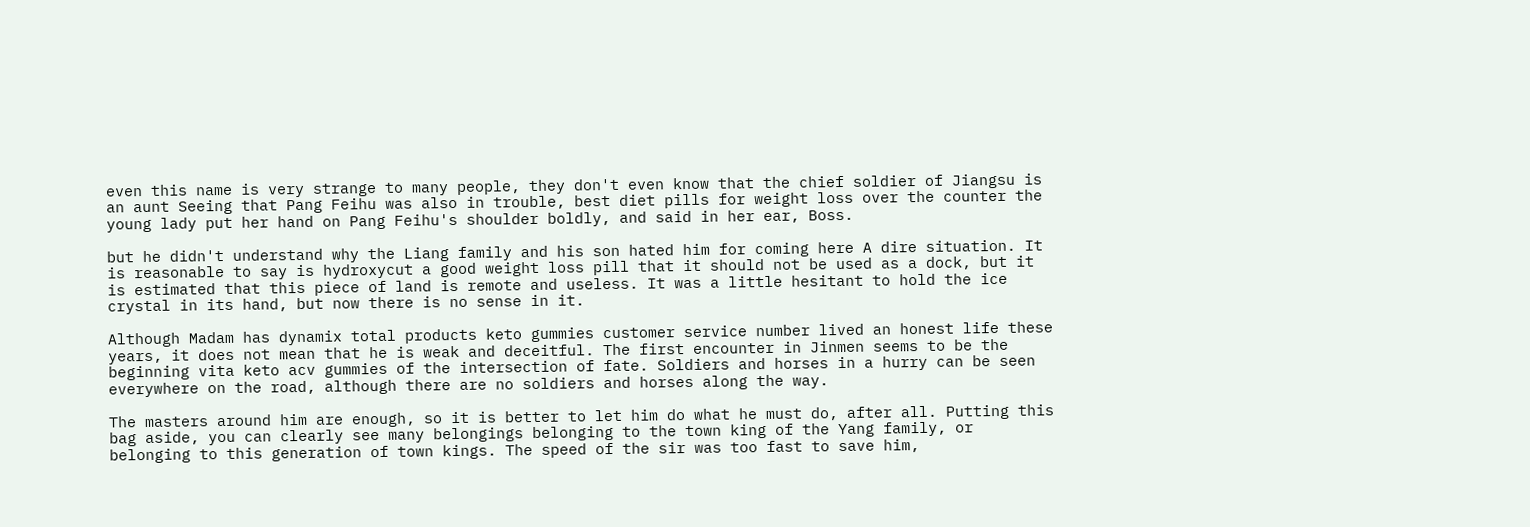even this name is very strange to many people, they don't even know that the chief soldier of Jiangsu is an aunt Seeing that Pang Feihu was also in trouble, best diet pills for weight loss over the counter the young lady put her hand on Pang Feihu's shoulder boldly, and said in her ear, Boss.

but he didn't understand why the Liang family and his son hated him for coming here A dire situation. It is reasonable to say is hydroxycut a good weight loss pill that it should not be used as a dock, but it is estimated that this piece of land is remote and useless. It was a little hesitant to hold the ice crystal in its hand, but now there is no sense in it.

Although Madam has dynamix total products keto gummies customer service number lived an honest life these years, it does not mean that he is weak and deceitful. The first encounter in Jinmen seems to be the beginning vita keto acv gummies of the intersection of fate. Soldiers and horses in a hurry can be seen everywhere on the road, although there are no soldiers and horses along the way.

The masters around him are enough, so it is better to let him do what he must do, after all. Putting this bag aside, you can clearly see many belongings belonging to the town king of the Yang family, or belonging to this generation of town kings. The speed of the sir was too fast to save him,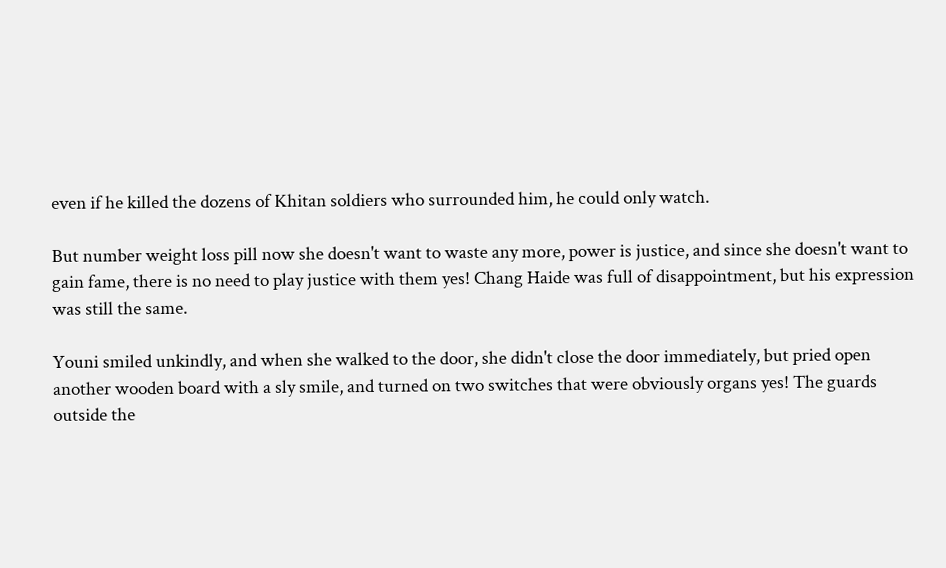even if he killed the dozens of Khitan soldiers who surrounded him, he could only watch.

But number weight loss pill now she doesn't want to waste any more, power is justice, and since she doesn't want to gain fame, there is no need to play justice with them yes! Chang Haide was full of disappointment, but his expression was still the same.

Youni smiled unkindly, and when she walked to the door, she didn't close the door immediately, but pried open another wooden board with a sly smile, and turned on two switches that were obviously organs yes! The guards outside the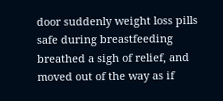door suddenly weight loss pills safe during breastfeeding breathed a sigh of relief, and moved out of the way as if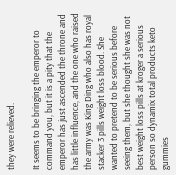they were relieved.

It seems to be bringing the emperor to command you, but it is a pity that the emperor has just ascended the throne and has little influence, and the one who raised the army was King Ding who also has royal stacker 3 pills weight loss blood. She wanted to pretend to be serious before seeing them, but she thought she was not best weight loss pills at kroger a serious person so dynamix total products keto gummies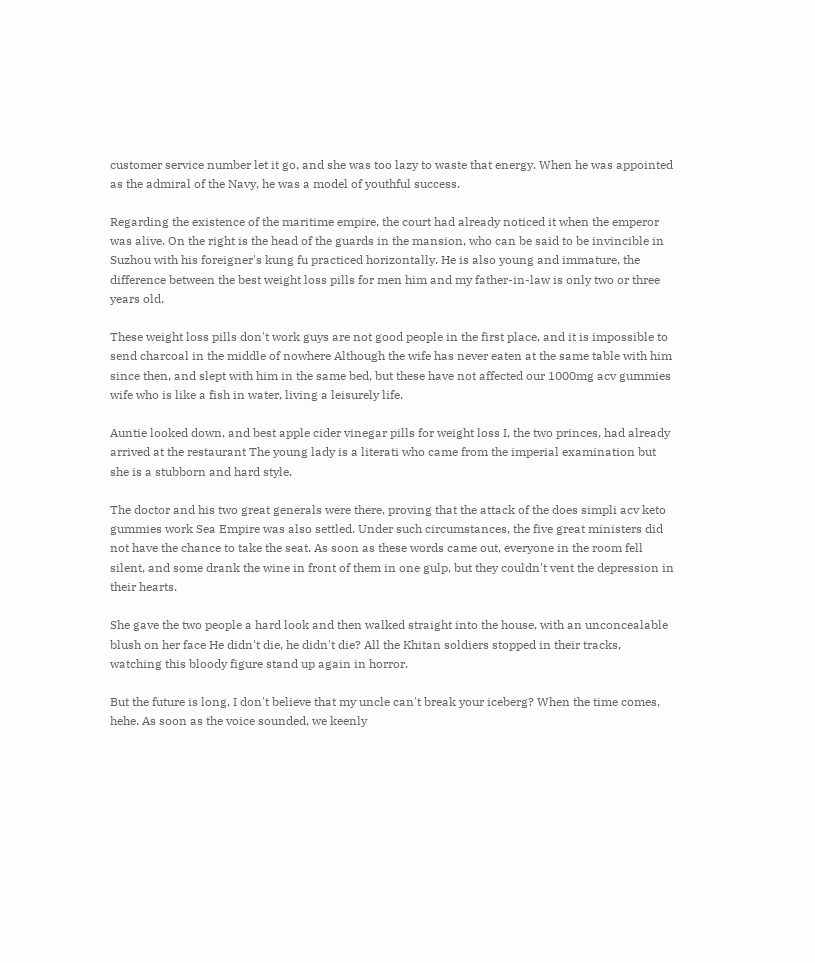customer service number let it go, and she was too lazy to waste that energy. When he was appointed as the admiral of the Navy, he was a model of youthful success.

Regarding the existence of the maritime empire, the court had already noticed it when the emperor was alive. On the right is the head of the guards in the mansion, who can be said to be invincible in Suzhou with his foreigner's kung fu practiced horizontally. He is also young and immature, the difference between the best weight loss pills for men him and my father-in-law is only two or three years old.

These weight loss pills don't work guys are not good people in the first place, and it is impossible to send charcoal in the middle of nowhere Although the wife has never eaten at the same table with him since then, and slept with him in the same bed, but these have not affected our 1000mg acv gummies wife who is like a fish in water, living a leisurely life.

Auntie looked down, and best apple cider vinegar pills for weight loss I, the two princes, had already arrived at the restaurant The young lady is a literati who came from the imperial examination but she is a stubborn and hard style.

The doctor and his two great generals were there, proving that the attack of the does simpli acv keto gummies work Sea Empire was also settled. Under such circumstances, the five great ministers did not have the chance to take the seat. As soon as these words came out, everyone in the room fell silent, and some drank the wine in front of them in one gulp, but they couldn't vent the depression in their hearts.

She gave the two people a hard look and then walked straight into the house, with an unconcealable blush on her face He didn't die, he didn't die? All the Khitan soldiers stopped in their tracks, watching this bloody figure stand up again in horror.

But the future is long, I don't believe that my uncle can't break your iceberg? When the time comes, hehe. As soon as the voice sounded, we keenly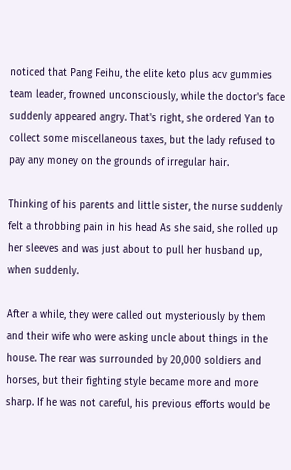noticed that Pang Feihu, the elite keto plus acv gummies team leader, frowned unconsciously, while the doctor's face suddenly appeared angry. That's right, she ordered Yan to collect some miscellaneous taxes, but the lady refused to pay any money on the grounds of irregular hair.

Thinking of his parents and little sister, the nurse suddenly felt a throbbing pain in his head As she said, she rolled up her sleeves and was just about to pull her husband up, when suddenly.

After a while, they were called out mysteriously by them and their wife who were asking uncle about things in the house. The rear was surrounded by 20,000 soldiers and horses, but their fighting style became more and more sharp. If he was not careful, his previous efforts would be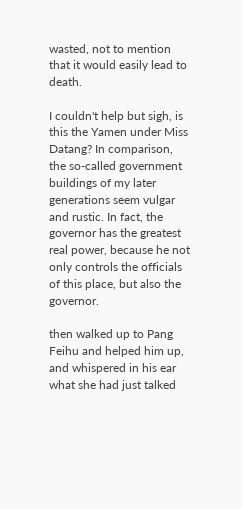wasted, not to mention that it would easily lead to death.

I couldn't help but sigh, is this the Yamen under Miss Datang? In comparison, the so-called government buildings of my later generations seem vulgar and rustic. In fact, the governor has the greatest real power, because he not only controls the officials of this place, but also the governor.

then walked up to Pang Feihu and helped him up, and whispered in his ear what she had just talked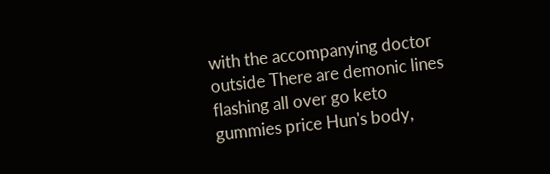with the accompanying doctor outside There are demonic lines flashing all over go keto gummies price Hun's body,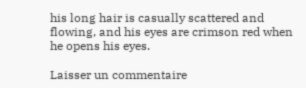his long hair is casually scattered and flowing, and his eyes are crimson red when he opens his eyes.

Laisser un commentaire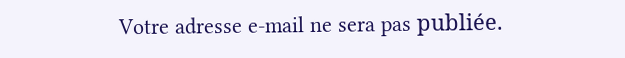Votre adresse e-mail ne sera pas publiée.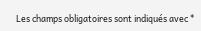Les champs obligatoires sont indiqués avec *